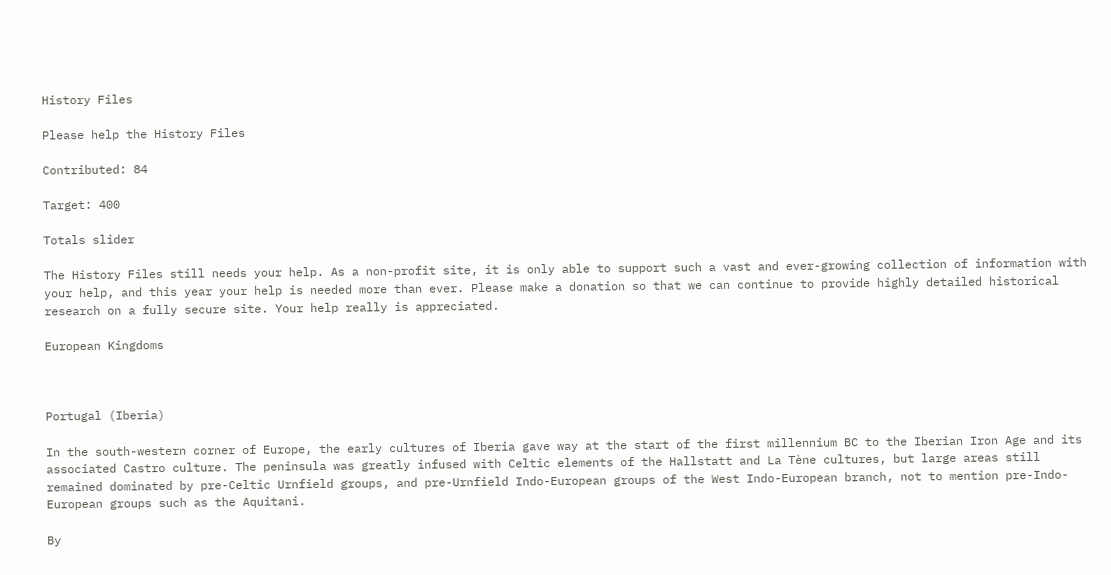History Files

Please help the History Files

Contributed: 84

Target: 400

Totals slider

The History Files still needs your help. As a non-profit site, it is only able to support such a vast and ever-growing collection of information with your help, and this year your help is needed more than ever. Please make a donation so that we can continue to provide highly detailed historical research on a fully secure site. Your help really is appreciated.

European Kingdoms



Portugal (Iberia)

In the south-western corner of Europe, the early cultures of Iberia gave way at the start of the first millennium BC to the Iberian Iron Age and its associated Castro culture. The peninsula was greatly infused with Celtic elements of the Hallstatt and La Tène cultures, but large areas still remained dominated by pre-Celtic Urnfield groups, and pre-Urnfield Indo-European groups of the West Indo-European branch, not to mention pre-Indo-European groups such as the Aquitani.

By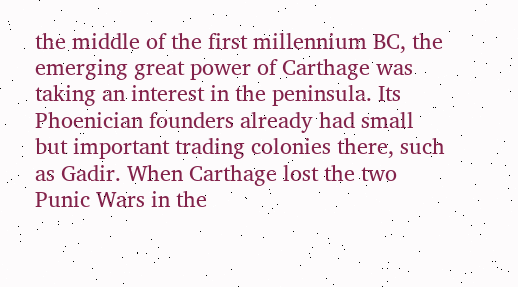the middle of the first millennium BC, the emerging great power of Carthage was taking an interest in the peninsula. Its Phoenician founders already had small but important trading colonies there, such as Gadir. When Carthage lost the two Punic Wars in the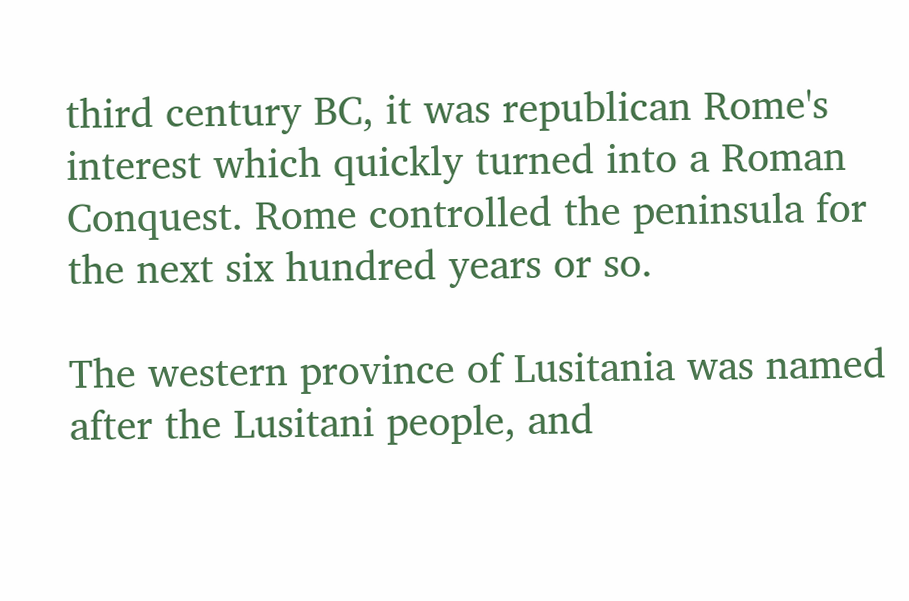third century BC, it was republican Rome's interest which quickly turned into a Roman Conquest. Rome controlled the peninsula for the next six hundred years or so.

The western province of Lusitania was named after the Lusitani people, and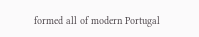formed all of modern Portugal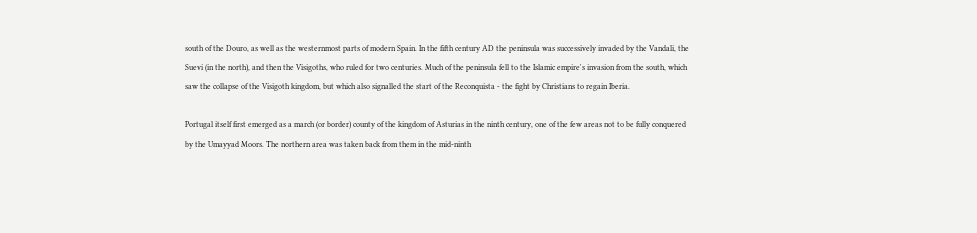south of the Douro, as well as the westernmost parts of modern Spain. In the fifth century AD the peninsula was successively invaded by the Vandali, the Suevi (in the north), and then the Visigoths, who ruled for two centuries. Much of the peninsula fell to the Islamic empire's invasion from the south, which saw the collapse of the Visigoth kingdom, but which also signalled the start of the Reconquista - the fight by Christians to regain Iberia.

Portugal itself first emerged as a march (or border) county of the kingdom of Asturias in the ninth century, one of the few areas not to be fully conquered by the Umayyad Moors. The northern area was taken back from them in the mid-ninth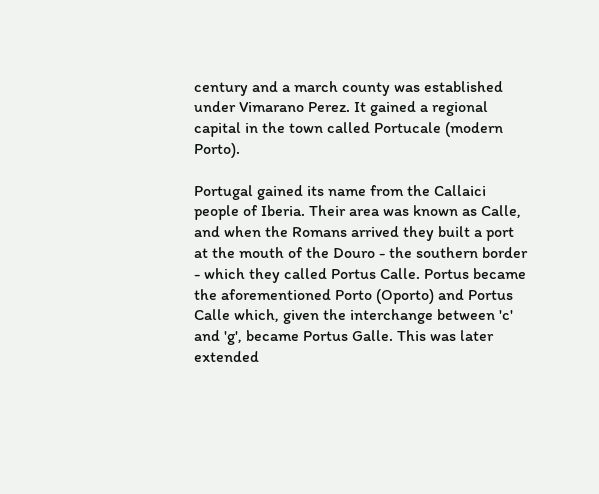century and a march county was established under Vimarano Perez. It gained a regional capital in the town called Portucale (modern Porto).

Portugal gained its name from the Callaici people of Iberia. Their area was known as Calle, and when the Romans arrived they built a port at the mouth of the Douro - the southern border - which they called Portus Calle. Portus became the aforementioned Porto (Oporto) and Portus Calle which, given the interchange between 'c' and 'g', became Portus Galle. This was later extended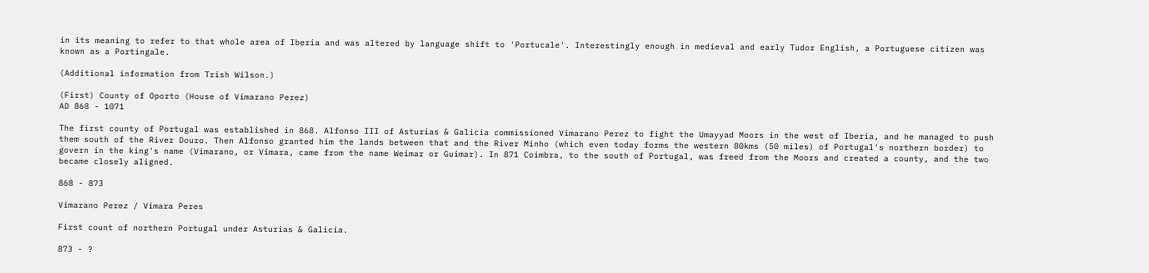in its meaning to refer to that whole area of Iberia and was altered by language shift to 'Portucale'. Interestingly enough in medieval and early Tudor English, a Portuguese citizen was known as a Portingale.

(Additional information from Trish Wilson.)

(First) County of Oporto (House of Vimarano Perez)
AD 868 - 1071

The first county of Portugal was established in 868. Alfonso III of Asturias & Galicia commissioned Vimarano Perez to fight the Umayyad Moors in the west of Iberia, and he managed to push them south of the River Douro. Then Alfonso granted him the lands between that and the River Minho (which even today forms the western 80kms (50 miles) of Portugal's northern border) to govern in the king's name (Vimarano, or Vimara, came from the name Weimar or Guimar). In 871 Coimbra, to the south of Portugal, was freed from the Moors and created a county, and the two became closely aligned.

868 - 873

Vimarano Perez / Vimara Peres

First count of northern Portugal under Asturias & Galicia.

873 - ?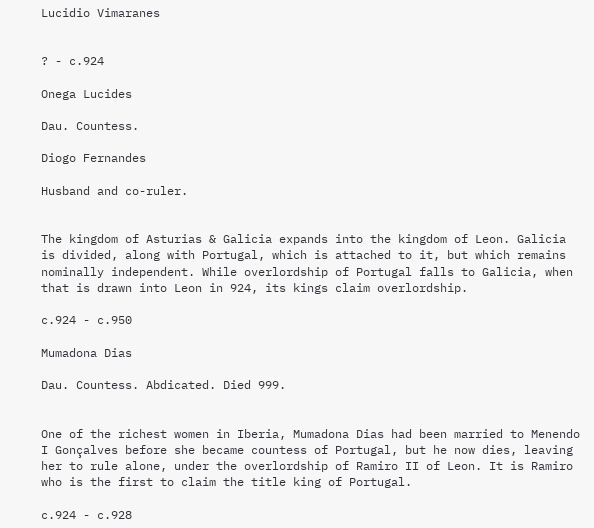Lucidio Vimaranes


? - c.924

Onega Lucides

Dau. Countess.

Diogo Fernandes

Husband and co-ruler.


The kingdom of Asturias & Galicia expands into the kingdom of Leon. Galicia is divided, along with Portugal, which is attached to it, but which remains nominally independent. While overlordship of Portugal falls to Galicia, when that is drawn into Leon in 924, its kings claim overlordship.

c.924 - c.950

Mumadona Dias

Dau. Countess. Abdicated. Died 999.


One of the richest women in Iberia, Mumadona Dias had been married to Menendo I Gonçalves before she became countess of Portugal, but he now dies, leaving her to rule alone, under the overlordship of Ramiro II of Leon. It is Ramiro who is the first to claim the title king of Portugal.

c.924 - c.928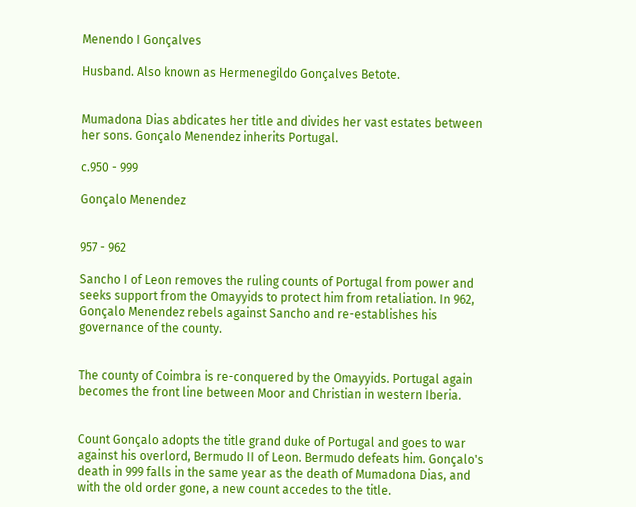Menendo I Gonçalves

Husband. Also known as Hermenegildo Gonçalves Betote.


Mumadona Dias abdicates her title and divides her vast estates between her sons. Gonçalo Menendez inherits Portugal.

c.950 - 999

Gonçalo Menendez


957 - 962

Sancho I of Leon removes the ruling counts of Portugal from power and seeks support from the Omayyids to protect him from retaliation. In 962, Gonçalo Menendez rebels against Sancho and re-establishes his governance of the county.


The county of Coimbra is re-conquered by the Omayyids. Portugal again becomes the front line between Moor and Christian in western Iberia.


Count Gonçalo adopts the title grand duke of Portugal and goes to war against his overlord, Bermudo II of Leon. Bermudo defeats him. Gonçalo's death in 999 falls in the same year as the death of Mumadona Dias, and with the old order gone, a new count accedes to the title.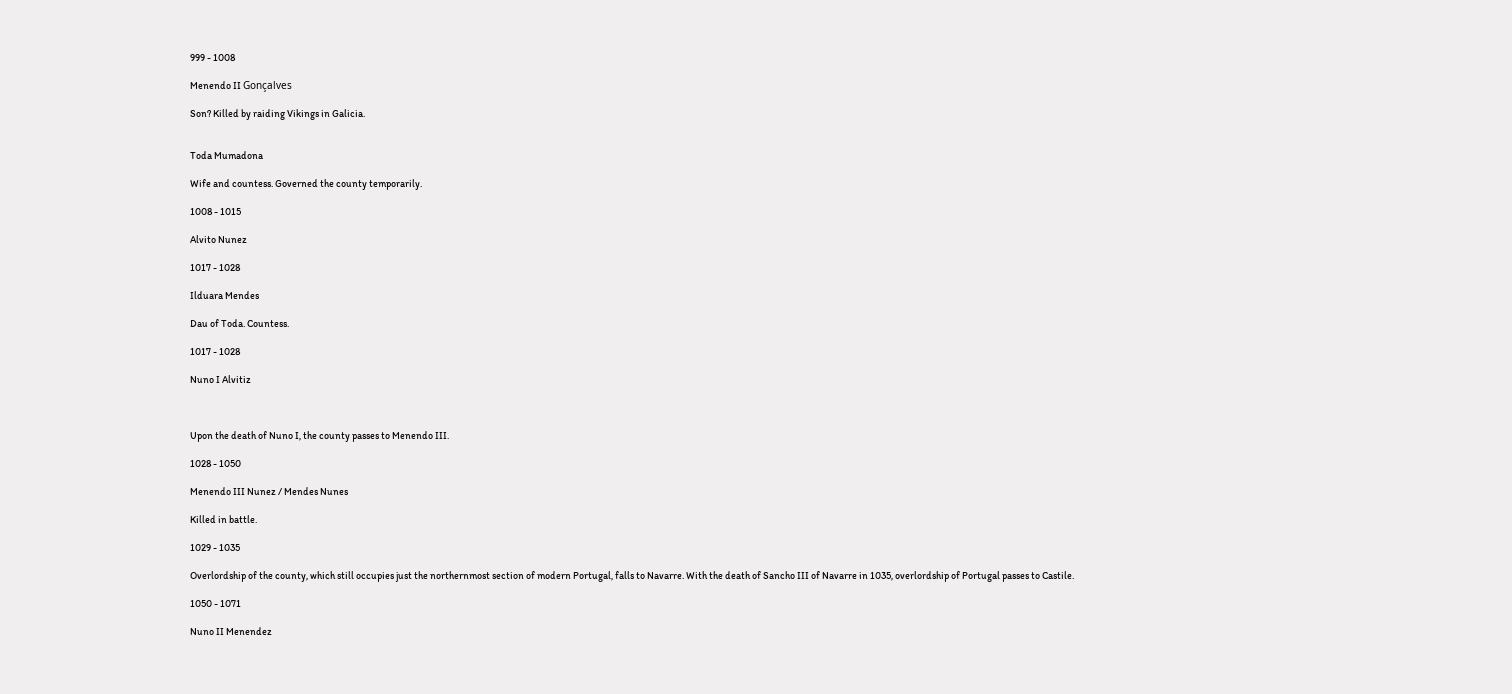999 - 1008

Menendo II Gonçalves

Son? Killed by raiding Vikings in Galicia.


Toda Mumadona

Wife and countess. Governed the county temporarily.

1008 - 1015

Alvito Nunez

1017 - 1028

Ilduara Mendes

Dau of Toda. Countess.

1017 - 1028

Nuno I Alvitiz



Upon the death of Nuno I, the county passes to Menendo III.

1028 - 1050

Menendo III Nunez / Mendes Nunes

Killed in battle.

1029 - 1035

Overlordship of the county, which still occupies just the northernmost section of modern Portugal, falls to Navarre. With the death of Sancho III of Navarre in 1035, overlordship of Portugal passes to Castile.

1050 - 1071

Nuno II Menendez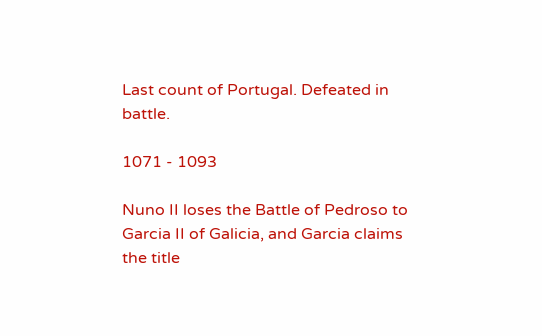Last count of Portugal. Defeated in battle.

1071 - 1093

Nuno II loses the Battle of Pedroso to Garcia II of Galicia, and Garcia claims the title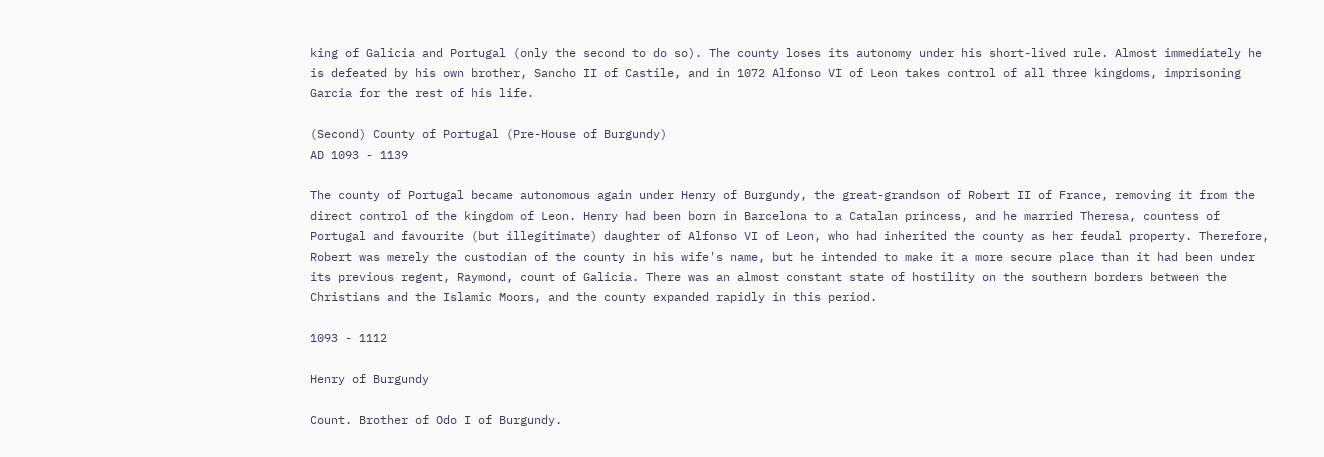king of Galicia and Portugal (only the second to do so). The county loses its autonomy under his short-lived rule. Almost immediately he is defeated by his own brother, Sancho II of Castile, and in 1072 Alfonso VI of Leon takes control of all three kingdoms, imprisoning Garcia for the rest of his life.

(Second) County of Portugal (Pre-House of Burgundy)
AD 1093 - 1139

The county of Portugal became autonomous again under Henry of Burgundy, the great-grandson of Robert II of France, removing it from the direct control of the kingdom of Leon. Henry had been born in Barcelona to a Catalan princess, and he married Theresa, countess of Portugal and favourite (but illegitimate) daughter of Alfonso VI of Leon, who had inherited the county as her feudal property. Therefore, Robert was merely the custodian of the county in his wife's name, but he intended to make it a more secure place than it had been under its previous regent, Raymond, count of Galicia. There was an almost constant state of hostility on the southern borders between the Christians and the Islamic Moors, and the county expanded rapidly in this period.

1093 - 1112

Henry of Burgundy

Count. Brother of Odo I of Burgundy.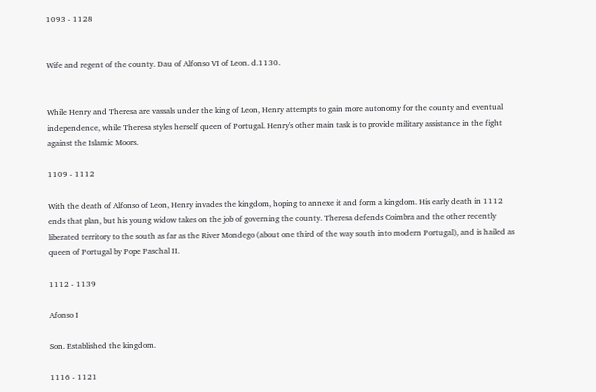1093 - 1128


Wife and regent of the county. Dau of Alfonso VI of Leon. d.1130.


While Henry and Theresa are vassals under the king of Leon, Henry attempts to gain more autonomy for the county and eventual independence, while Theresa styles herself queen of Portugal. Henry's other main task is to provide military assistance in the fight against the Islamic Moors.

1109 - 1112

With the death of Alfonso of Leon, Henry invades the kingdom, hoping to annexe it and form a kingdom. His early death in 1112 ends that plan, but his young widow takes on the job of governing the county. Theresa defends Coimbra and the other recently liberated territory to the south as far as the River Mondego (about one third of the way south into modern Portugal), and is hailed as queen of Portugal by Pope Paschal II.

1112 - 1139

Afonso I

Son. Established the kingdom.

1116 - 1121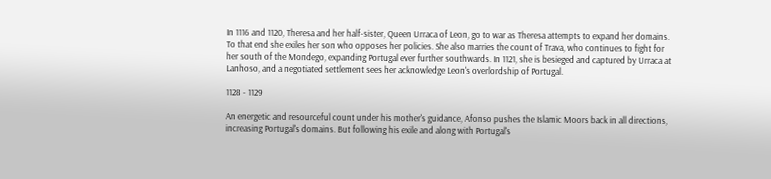In 1116 and 1120, Theresa and her half-sister, Queen Urraca of Leon, go to war as Theresa attempts to expand her domains. To that end she exiles her son who opposes her policies. She also marries the count of Trava, who continues to fight for her south of the Mondego, expanding Portugal ever further southwards. In 1121, she is besieged and captured by Urraca at Lanhoso, and a negotiated settlement sees her acknowledge Leon's overlordship of Portugal.

1128 - 1129

An energetic and resourceful count under his mother's guidance, Afonso pushes the Islamic Moors back in all directions, increasing Portugal's domains. But following his exile and along with Portugal's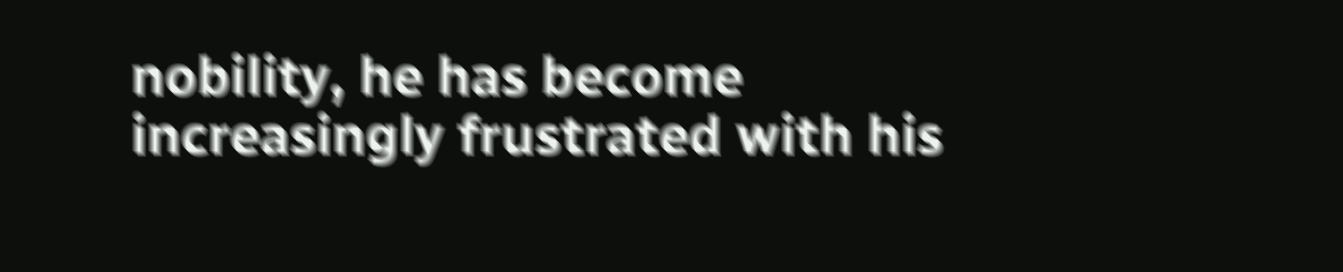nobility, he has become increasingly frustrated with his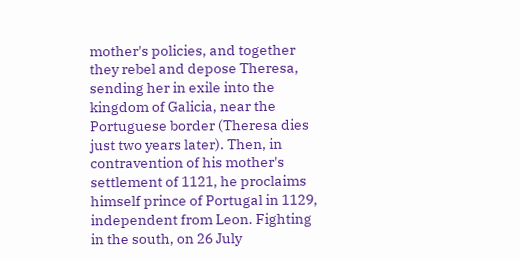mother's policies, and together they rebel and depose Theresa, sending her in exile into the kingdom of Galicia, near the Portuguese border (Theresa dies just two years later). Then, in contravention of his mother's settlement of 1121, he proclaims himself prince of Portugal in 1129, independent from Leon. Fighting in the south, on 26 July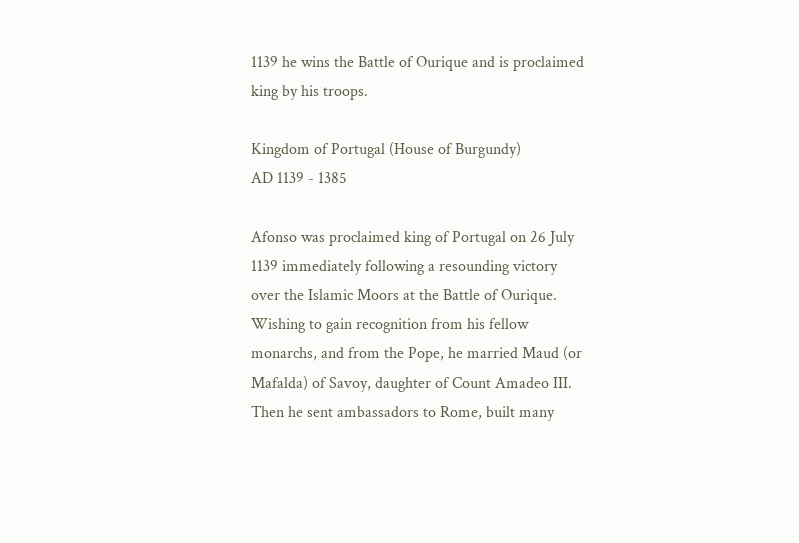1139 he wins the Battle of Ourique and is proclaimed king by his troops.

Kingdom of Portugal (House of Burgundy)
AD 1139 - 1385

Afonso was proclaimed king of Portugal on 26 July 1139 immediately following a resounding victory over the Islamic Moors at the Battle of Ourique. Wishing to gain recognition from his fellow monarchs, and from the Pope, he married Maud (or Mafalda) of Savoy, daughter of Count Amadeo III. Then he sent ambassadors to Rome, built many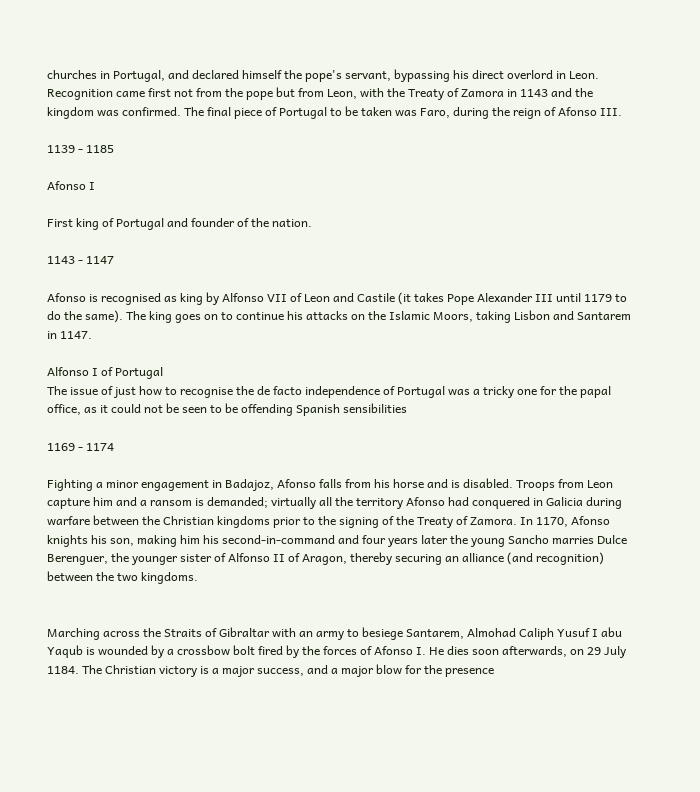churches in Portugal, and declared himself the pope's servant, bypassing his direct overlord in Leon. Recognition came first not from the pope but from Leon, with the Treaty of Zamora in 1143 and the kingdom was confirmed. The final piece of Portugal to be taken was Faro, during the reign of Afonso III.

1139 - 1185

Afonso I

First king of Portugal and founder of the nation.

1143 - 1147

Afonso is recognised as king by Alfonso VII of Leon and Castile (it takes Pope Alexander III until 1179 to do the same). The king goes on to continue his attacks on the Islamic Moors, taking Lisbon and Santarem in 1147.

Alfonso I of Portugal
The issue of just how to recognise the de facto independence of Portugal was a tricky one for the papal office, as it could not be seen to be offending Spanish sensibilities

1169 - 1174

Fighting a minor engagement in Badajoz, Afonso falls from his horse and is disabled. Troops from Leon capture him and a ransom is demanded; virtually all the territory Afonso had conquered in Galicia during warfare between the Christian kingdoms prior to the signing of the Treaty of Zamora. In 1170, Afonso knights his son, making him his second-in-command and four years later the young Sancho marries Dulce Berenguer, the younger sister of Alfonso II of Aragon, thereby securing an alliance (and recognition) between the two kingdoms.


Marching across the Straits of Gibraltar with an army to besiege Santarem, Almohad Caliph Yusuf I abu Yaqub is wounded by a crossbow bolt fired by the forces of Afonso I. He dies soon afterwards, on 29 July 1184. The Christian victory is a major success, and a major blow for the presence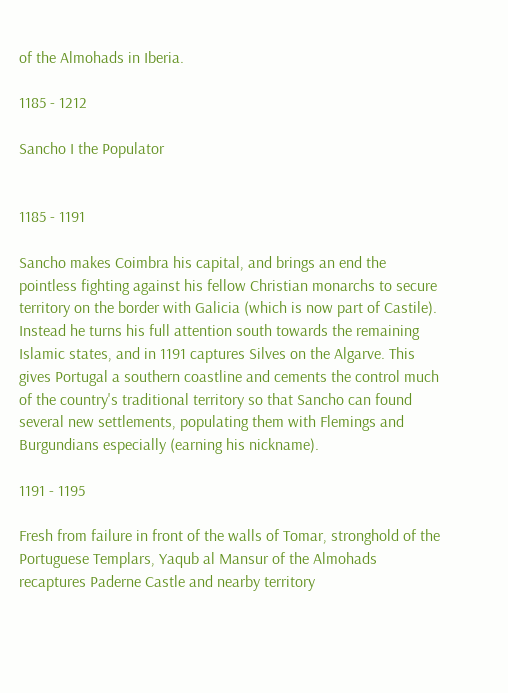of the Almohads in Iberia.

1185 - 1212

Sancho I the Populator


1185 - 1191

Sancho makes Coimbra his capital, and brings an end the pointless fighting against his fellow Christian monarchs to secure territory on the border with Galicia (which is now part of Castile). Instead he turns his full attention south towards the remaining Islamic states, and in 1191 captures Silves on the Algarve. This gives Portugal a southern coastline and cements the control much of the country's traditional territory so that Sancho can found several new settlements, populating them with Flemings and Burgundians especially (earning his nickname).

1191 - 1195

Fresh from failure in front of the walls of Tomar, stronghold of the Portuguese Templars, Yaqub al Mansur of the Almohads recaptures Paderne Castle and nearby territory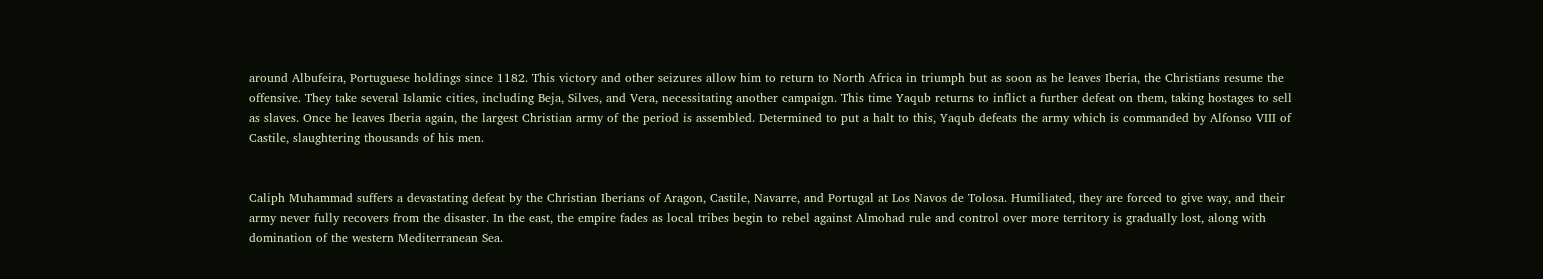around Albufeira, Portuguese holdings since 1182. This victory and other seizures allow him to return to North Africa in triumph but as soon as he leaves Iberia, the Christians resume the offensive. They take several Islamic cities, including Beja, Silves, and Vera, necessitating another campaign. This time Yaqub returns to inflict a further defeat on them, taking hostages to sell as slaves. Once he leaves Iberia again, the largest Christian army of the period is assembled. Determined to put a halt to this, Yaqub defeats the army which is commanded by Alfonso VIII of Castile, slaughtering thousands of his men.


Caliph Muhammad suffers a devastating defeat by the Christian Iberians of Aragon, Castile, Navarre, and Portugal at Los Navos de Tolosa. Humiliated, they are forced to give way, and their army never fully recovers from the disaster. In the east, the empire fades as local tribes begin to rebel against Almohad rule and control over more territory is gradually lost, along with domination of the western Mediterranean Sea.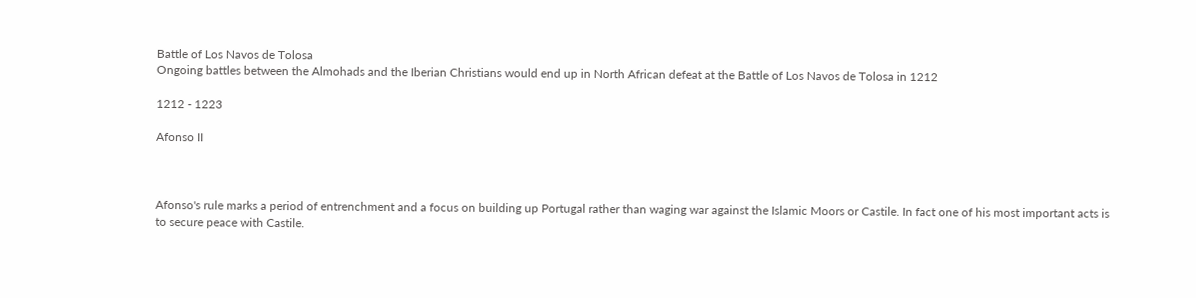Battle of Los Navos de Tolosa
Ongoing battles between the Almohads and the Iberian Christians would end up in North African defeat at the Battle of Los Navos de Tolosa in 1212

1212 - 1223

Afonso II



Afonso's rule marks a period of entrenchment and a focus on building up Portugal rather than waging war against the Islamic Moors or Castile. In fact one of his most important acts is to secure peace with Castile.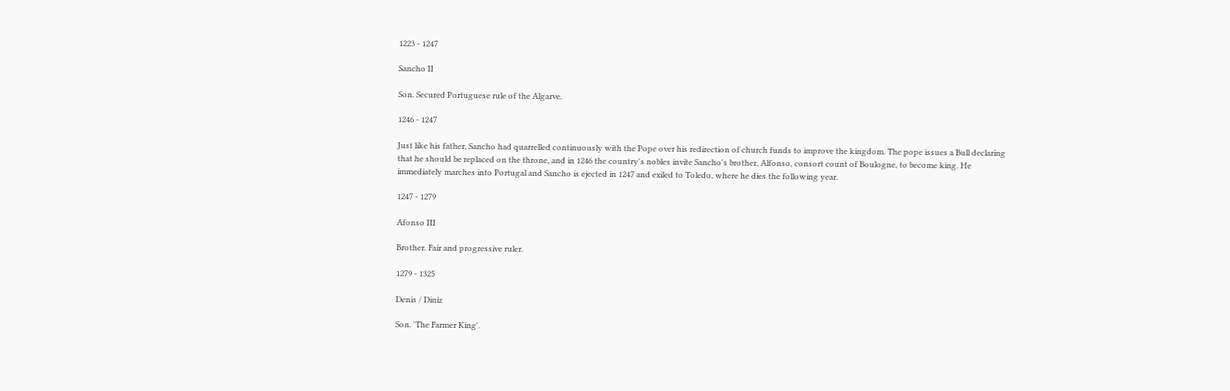1223 - 1247

Sancho II

Son. Secured Portuguese rule of the Algarve.

1246 - 1247

Just like his father, Sancho had quarrelled continuously with the Pope over his redirection of church funds to improve the kingdom. The pope issues a Bull declaring that he should be replaced on the throne, and in 1246 the country's nobles invite Sancho's brother, Alfonso, consort count of Boulogne, to become king. He immediately marches into Portugal and Sancho is ejected in 1247 and exiled to Toledo, where he dies the following year.

1247 - 1279

Afonso III

Brother. Fair and progressive ruler.

1279 - 1325

Denis / Diniz

Son. 'The Farmer King'.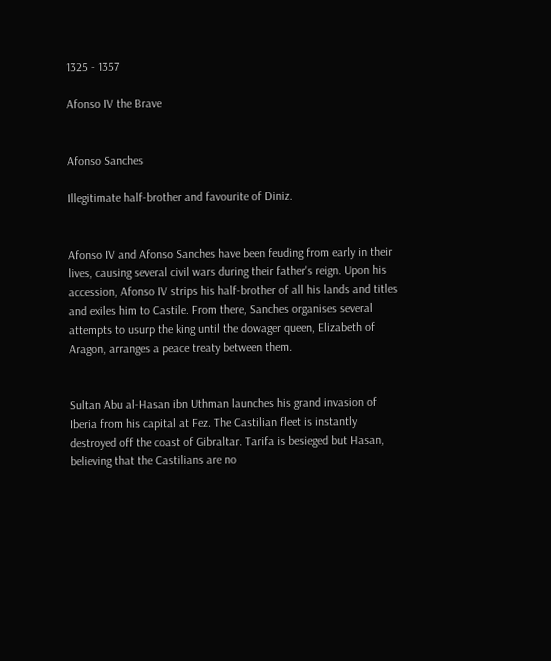1325 - 1357

Afonso IV the Brave


Afonso Sanches

Illegitimate half-brother and favourite of Diniz.


Afonso IV and Afonso Sanches have been feuding from early in their lives, causing several civil wars during their father's reign. Upon his accession, Afonso IV strips his half-brother of all his lands and titles and exiles him to Castile. From there, Sanches organises several attempts to usurp the king until the dowager queen, Elizabeth of Aragon, arranges a peace treaty between them.


Sultan Abu al-Hasan ibn Uthman launches his grand invasion of Iberia from his capital at Fez. The Castilian fleet is instantly destroyed off the coast of Gibraltar. Tarifa is besieged but Hasan, believing that the Castilians are no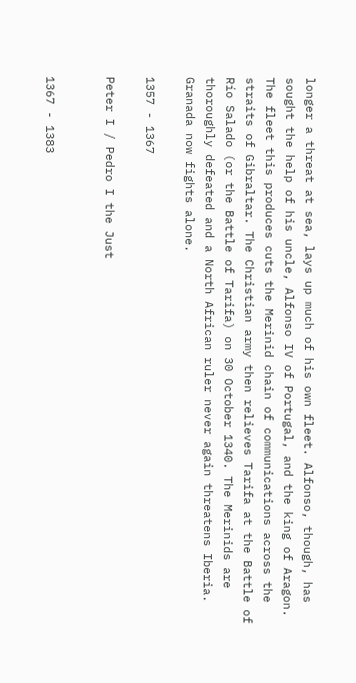longer a threat at sea, lays up much of his own fleet. Alfonso, though, has sought the help of his uncle, Alfonso IV of Portugal, and the king of Aragon. The fleet this produces cuts the Merinid chain of communications across the straits of Gibraltar. The Christian army then relieves Tarifa at the Battle of Río Salado (or the Battle of Tarifa) on 30 October 1340. The Merinids are thoroughly defeated and a North African ruler never again threatens Iberia. Granada now fights alone.

1357 - 1367

Peter I / Pedro I the Just


1367 - 1383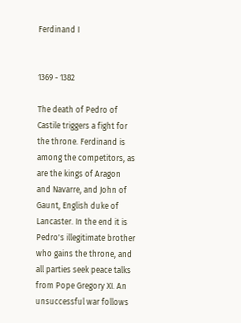Ferdinand I


1369 - 1382

The death of Pedro of Castile triggers a fight for the throne. Ferdinand is among the competitors, as are the kings of Aragon and Navarre, and John of Gaunt, English duke of Lancaster. In the end it is Pedro's illegitimate brother who gains the throne, and all parties seek peace talks from Pope Gregory XI. An unsuccessful war follows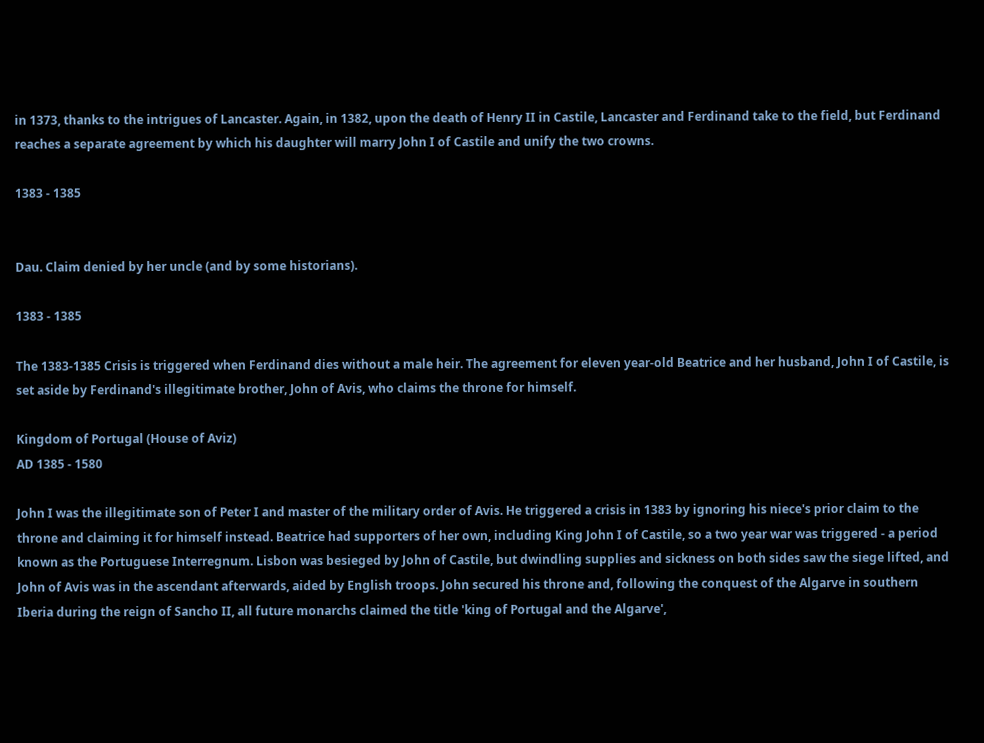in 1373, thanks to the intrigues of Lancaster. Again, in 1382, upon the death of Henry II in Castile, Lancaster and Ferdinand take to the field, but Ferdinand reaches a separate agreement by which his daughter will marry John I of Castile and unify the two crowns.

1383 - 1385


Dau. Claim denied by her uncle (and by some historians).

1383 - 1385

The 1383-1385 Crisis is triggered when Ferdinand dies without a male heir. The agreement for eleven year-old Beatrice and her husband, John I of Castile, is set aside by Ferdinand's illegitimate brother, John of Avis, who claims the throne for himself.

Kingdom of Portugal (House of Aviz)
AD 1385 - 1580

John I was the illegitimate son of Peter I and master of the military order of Avis. He triggered a crisis in 1383 by ignoring his niece's prior claim to the throne and claiming it for himself instead. Beatrice had supporters of her own, including King John I of Castile, so a two year war was triggered - a period known as the Portuguese Interregnum. Lisbon was besieged by John of Castile, but dwindling supplies and sickness on both sides saw the siege lifted, and John of Avis was in the ascendant afterwards, aided by English troops. John secured his throne and, following the conquest of the Algarve in southern Iberia during the reign of Sancho II, all future monarchs claimed the title 'king of Portugal and the Algarve',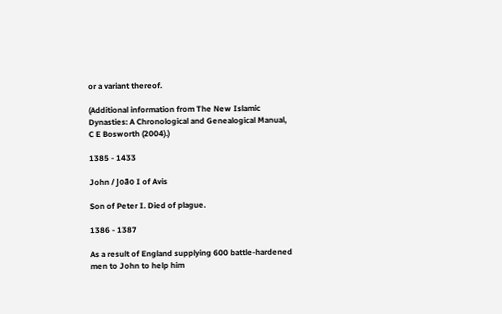or a variant thereof.

(Additional information from The New Islamic Dynasties: A Chronological and Genealogical Manual, C E Bosworth (2004).)

1385 - 1433

John / João I of Avis

Son of Peter I. Died of plague.

1386 - 1387

As a result of England supplying 600 battle-hardened men to John to help him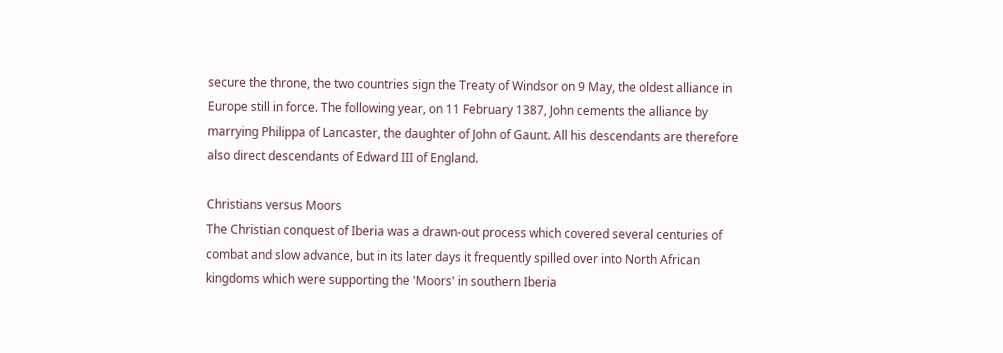secure the throne, the two countries sign the Treaty of Windsor on 9 May, the oldest alliance in Europe still in force. The following year, on 11 February 1387, John cements the alliance by marrying Philippa of Lancaster, the daughter of John of Gaunt. All his descendants are therefore also direct descendants of Edward III of England.

Christians versus Moors
The Christian conquest of Iberia was a drawn-out process which covered several centuries of combat and slow advance, but in its later days it frequently spilled over into North African kingdoms which were supporting the 'Moors' in southern Iberia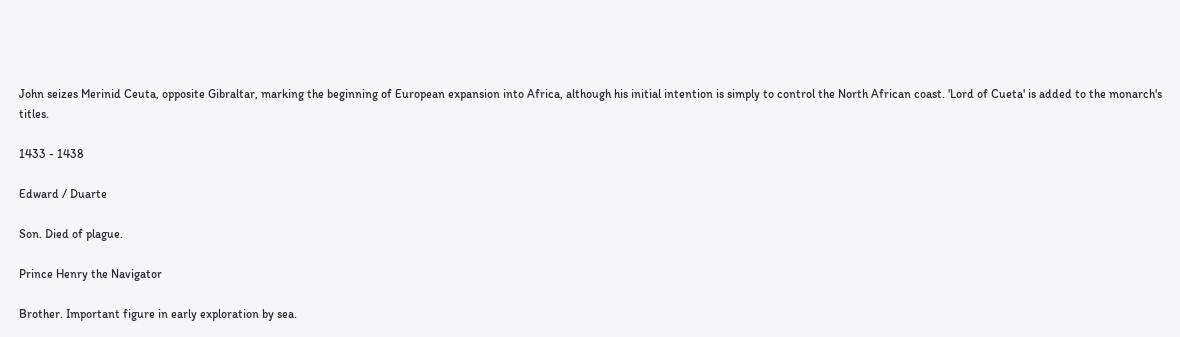John seizes Merinid Ceuta, opposite Gibraltar, marking the beginning of European expansion into Africa, although his initial intention is simply to control the North African coast. 'Lord of Cueta' is added to the monarch's titles.

1433 - 1438

Edward / Duarte

Son. Died of plague.

Prince Henry the Navigator

Brother. Important figure in early exploration by sea.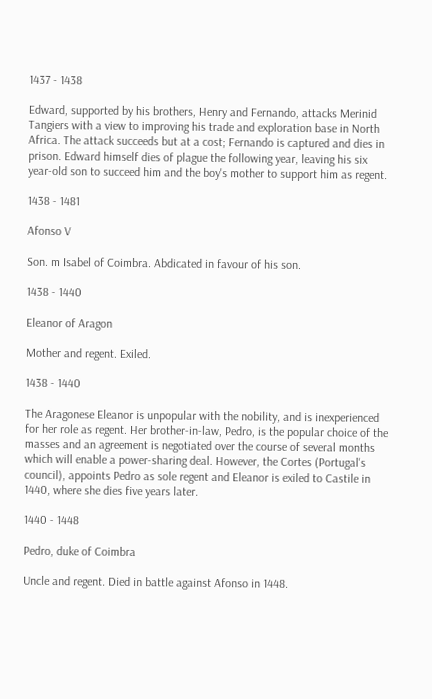1437 - 1438

Edward, supported by his brothers, Henry and Fernando, attacks Merinid Tangiers with a view to improving his trade and exploration base in North Africa. The attack succeeds but at a cost; Fernando is captured and dies in prison. Edward himself dies of plague the following year, leaving his six year-old son to succeed him and the boy's mother to support him as regent.

1438 - 1481

Afonso V

Son. m Isabel of Coimbra. Abdicated in favour of his son.

1438 - 1440

Eleanor of Aragon

Mother and regent. Exiled.

1438 - 1440

The Aragonese Eleanor is unpopular with the nobility, and is inexperienced for her role as regent. Her brother-in-law, Pedro, is the popular choice of the masses and an agreement is negotiated over the course of several months which will enable a power-sharing deal. However, the Cortes (Portugal's council), appoints Pedro as sole regent and Eleanor is exiled to Castile in 1440, where she dies five years later.

1440 - 1448

Pedro, duke of Coimbra

Uncle and regent. Died in battle against Afonso in 1448.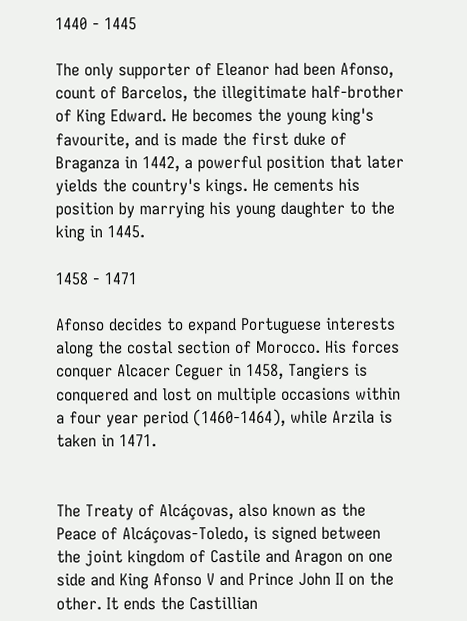1440 - 1445

The only supporter of Eleanor had been Afonso, count of Barcelos, the illegitimate half-brother of King Edward. He becomes the young king's favourite, and is made the first duke of Braganza in 1442, a powerful position that later yields the country's kings. He cements his position by marrying his young daughter to the king in 1445.

1458 - 1471

Afonso decides to expand Portuguese interests along the costal section of Morocco. His forces conquer Alcacer Ceguer in 1458, Tangiers is conquered and lost on multiple occasions within a four year period (1460-1464), while Arzila is taken in 1471.


The Treaty of Alcáçovas, also known as the Peace of Alcáçovas-Toledo, is signed between the joint kingdom of Castile and Aragon on one side and King Afonso V and Prince John II on the other. It ends the Castillian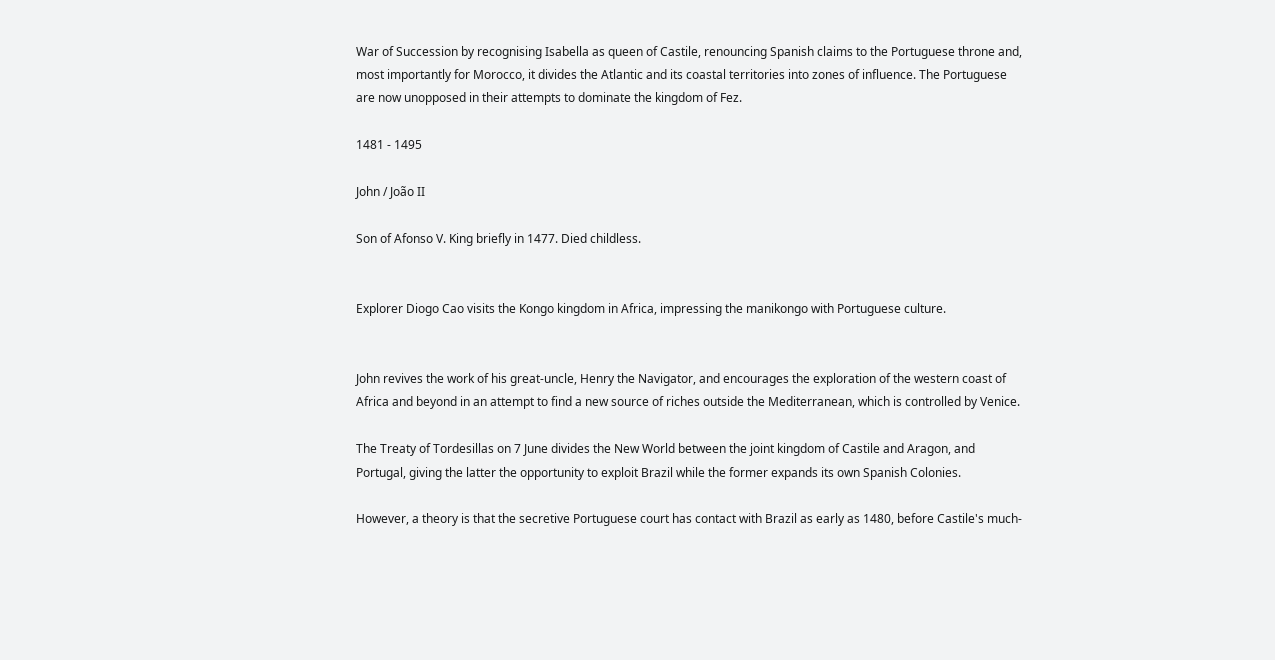War of Succession by recognising Isabella as queen of Castile, renouncing Spanish claims to the Portuguese throne and, most importantly for Morocco, it divides the Atlantic and its coastal territories into zones of influence. The Portuguese are now unopposed in their attempts to dominate the kingdom of Fez.

1481 - 1495

John / João II

Son of Afonso V. King briefly in 1477. Died childless.


Explorer Diogo Cao visits the Kongo kingdom in Africa, impressing the manikongo with Portuguese culture.


John revives the work of his great-uncle, Henry the Navigator, and encourages the exploration of the western coast of Africa and beyond in an attempt to find a new source of riches outside the Mediterranean, which is controlled by Venice.

The Treaty of Tordesillas on 7 June divides the New World between the joint kingdom of Castile and Aragon, and Portugal, giving the latter the opportunity to exploit Brazil while the former expands its own Spanish Colonies.

However, a theory is that the secretive Portuguese court has contact with Brazil as early as 1480, before Castile's much-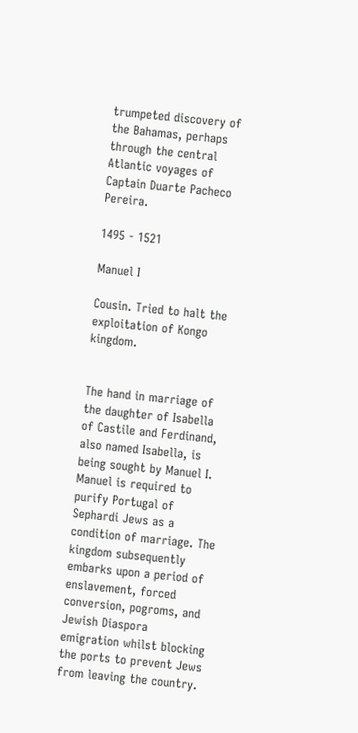trumpeted discovery of the Bahamas, perhaps through the central Atlantic voyages of Captain Duarte Pacheco Pereira.

1495 - 1521

Manuel I

Cousin. Tried to halt the exploitation of Kongo kingdom.


The hand in marriage of the daughter of Isabella of Castile and Ferdinand, also named Isabella, is being sought by Manuel I. Manuel is required to purify Portugal of Sephardi Jews as a condition of marriage. The kingdom subsequently embarks upon a period of enslavement, forced conversion, pogroms, and Jewish Diaspora emigration whilst blocking the ports to prevent Jews from leaving the country.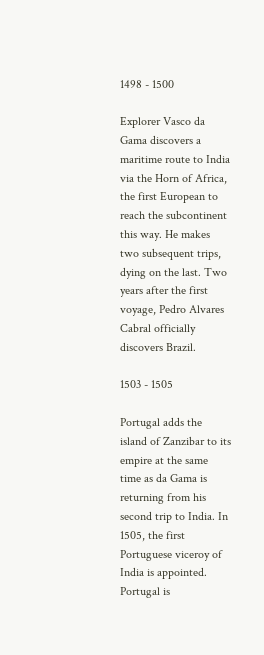1498 - 1500

Explorer Vasco da Gama discovers a maritime route to India via the Horn of Africa, the first European to reach the subcontinent this way. He makes two subsequent trips, dying on the last. Two years after the first voyage, Pedro Alvares Cabral officially discovers Brazil.

1503 - 1505

Portugal adds the island of Zanzibar to its empire at the same time as da Gama is returning from his second trip to India. In 1505, the first Portuguese viceroy of India is appointed. Portugal is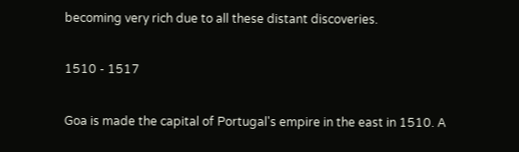becoming very rich due to all these distant discoveries.

1510 - 1517

Goa is made the capital of Portugal's empire in the east in 1510. A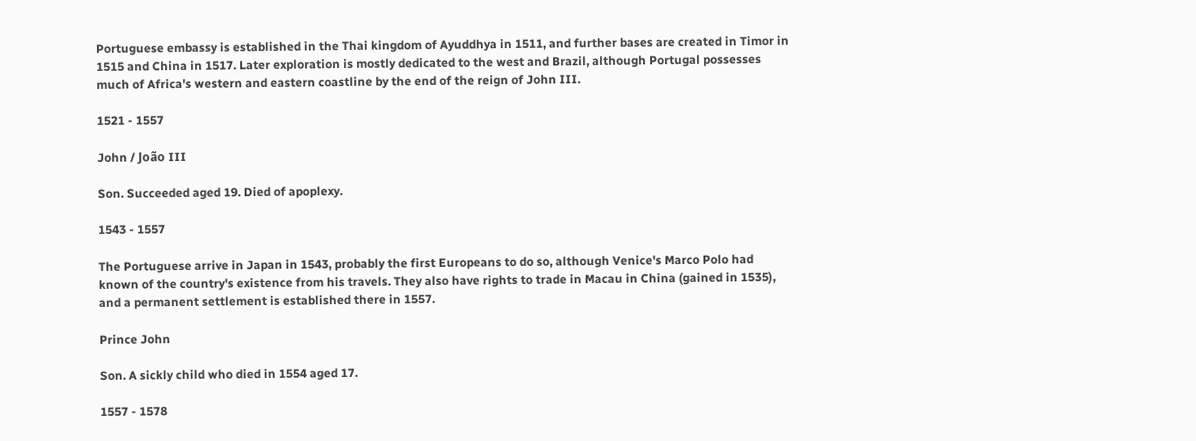Portuguese embassy is established in the Thai kingdom of Ayuddhya in 1511, and further bases are created in Timor in 1515 and China in 1517. Later exploration is mostly dedicated to the west and Brazil, although Portugal possesses much of Africa's western and eastern coastline by the end of the reign of John III.

1521 - 1557

John / João III

Son. Succeeded aged 19. Died of apoplexy.

1543 - 1557

The Portuguese arrive in Japan in 1543, probably the first Europeans to do so, although Venice's Marco Polo had known of the country's existence from his travels. They also have rights to trade in Macau in China (gained in 1535), and a permanent settlement is established there in 1557.

Prince John

Son. A sickly child who died in 1554 aged 17.

1557 - 1578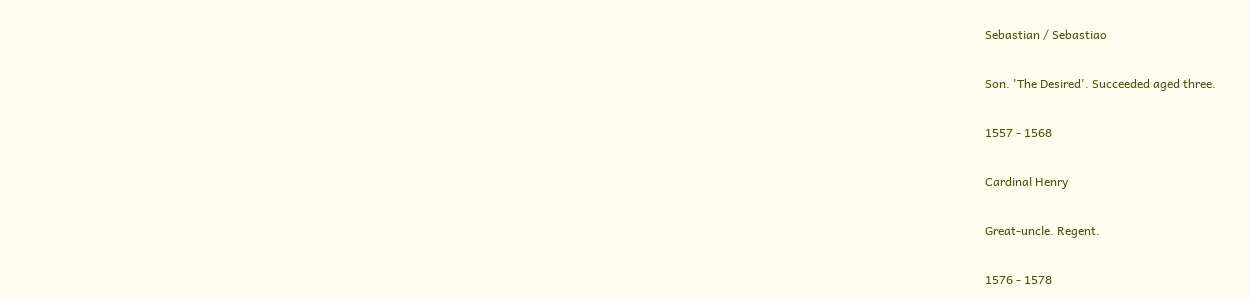Sebastian / Sebastiao

Son. 'The Desired'. Succeeded aged three.

1557 - 1568

Cardinal Henry

Great-uncle. Regent.

1576 - 1578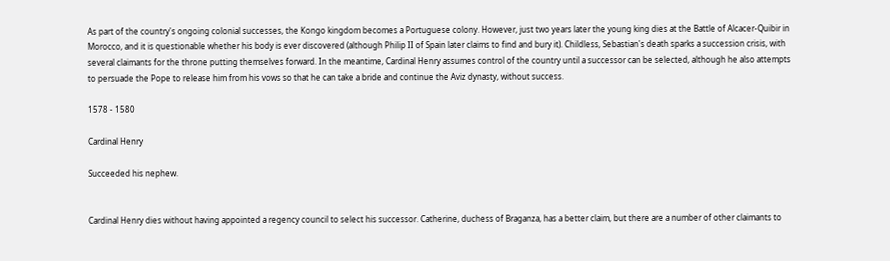As part of the country's ongoing colonial successes, the Kongo kingdom becomes a Portuguese colony. However, just two years later the young king dies at the Battle of Alcacer-Quibir in Morocco, and it is questionable whether his body is ever discovered (although Philip II of Spain later claims to find and bury it). Childless, Sebastian's death sparks a succession crisis, with several claimants for the throne putting themselves forward. In the meantime, Cardinal Henry assumes control of the country until a successor can be selected, although he also attempts to persuade the Pope to release him from his vows so that he can take a bride and continue the Aviz dynasty, without success.

1578 - 1580

Cardinal Henry

Succeeded his nephew.


Cardinal Henry dies without having appointed a regency council to select his successor. Catherine, duchess of Braganza, has a better claim, but there are a number of other claimants to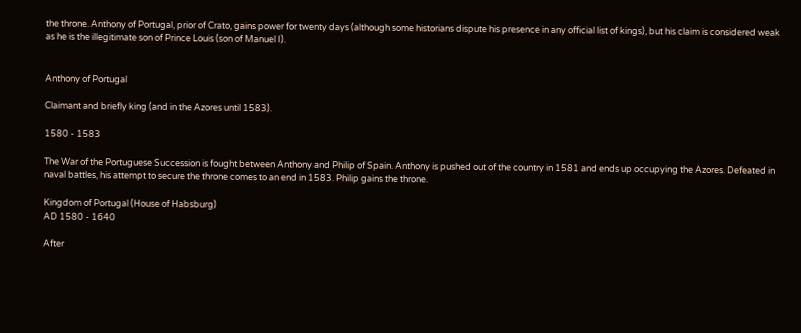the throne. Anthony of Portugal, prior of Crato, gains power for twenty days (although some historians dispute his presence in any official list of kings), but his claim is considered weak as he is the illegitimate son of Prince Louis (son of Manuel I).


Anthony of Portugal

Claimant and briefly king (and in the Azores until 1583).

1580 - 1583

The War of the Portuguese Succession is fought between Anthony and Philip of Spain. Anthony is pushed out of the country in 1581 and ends up occupying the Azores. Defeated in naval battles, his attempt to secure the throne comes to an end in 1583. Philip gains the throne.

Kingdom of Portugal (House of Habsburg)
AD 1580 - 1640

After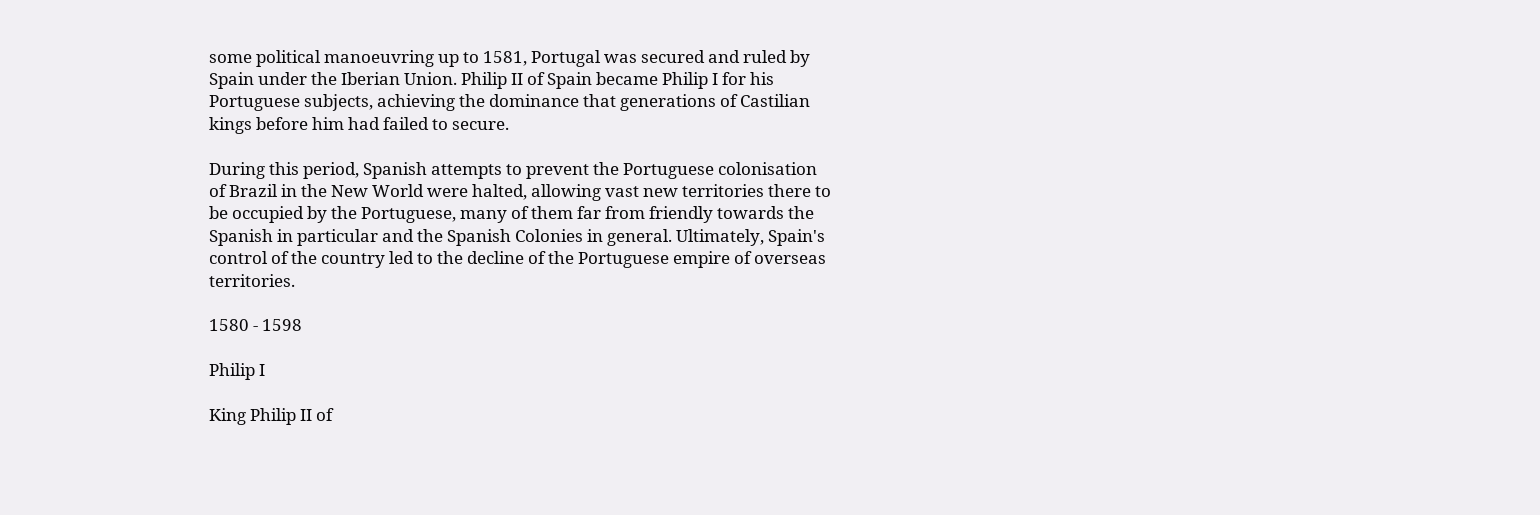some political manoeuvring up to 1581, Portugal was secured and ruled by Spain under the Iberian Union. Philip II of Spain became Philip I for his Portuguese subjects, achieving the dominance that generations of Castilian kings before him had failed to secure.

During this period, Spanish attempts to prevent the Portuguese colonisation of Brazil in the New World were halted, allowing vast new territories there to be occupied by the Portuguese, many of them far from friendly towards the Spanish in particular and the Spanish Colonies in general. Ultimately, Spain's control of the country led to the decline of the Portuguese empire of overseas territories.

1580 - 1598

Philip I

King Philip II of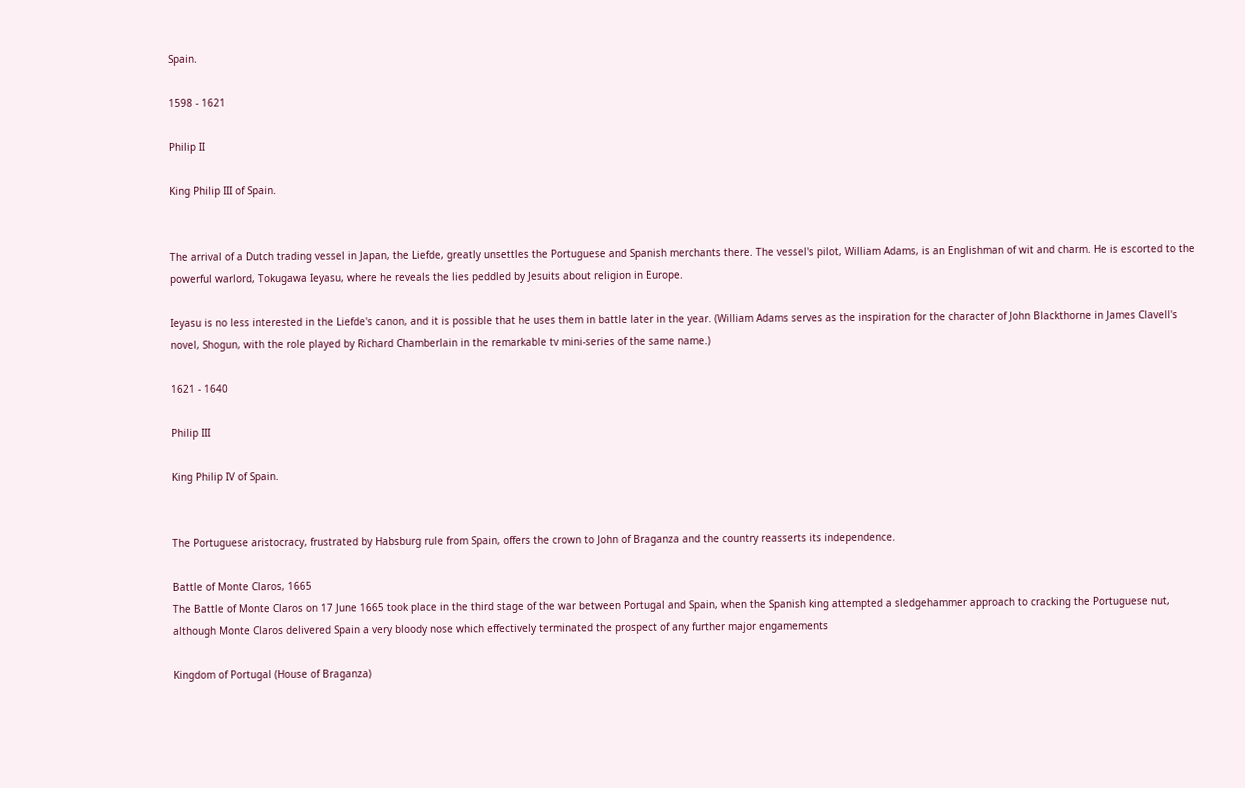Spain.

1598 - 1621

Philip II

King Philip III of Spain.


The arrival of a Dutch trading vessel in Japan, the Liefde, greatly unsettles the Portuguese and Spanish merchants there. The vessel's pilot, William Adams, is an Englishman of wit and charm. He is escorted to the powerful warlord, Tokugawa Ieyasu, where he reveals the lies peddled by Jesuits about religion in Europe.

Ieyasu is no less interested in the Liefde's canon, and it is possible that he uses them in battle later in the year. (William Adams serves as the inspiration for the character of John Blackthorne in James Clavell's novel, Shogun, with the role played by Richard Chamberlain in the remarkable tv mini-series of the same name.)

1621 - 1640

Philip III

King Philip IV of Spain.


The Portuguese aristocracy, frustrated by Habsburg rule from Spain, offers the crown to John of Braganza and the country reasserts its independence.

Battle of Monte Claros, 1665
The Battle of Monte Claros on 17 June 1665 took place in the third stage of the war between Portugal and Spain, when the Spanish king attempted a sledgehammer approach to cracking the Portuguese nut, although Monte Claros delivered Spain a very bloody nose which effectively terminated the prospect of any further major engamements

Kingdom of Portugal (House of Braganza)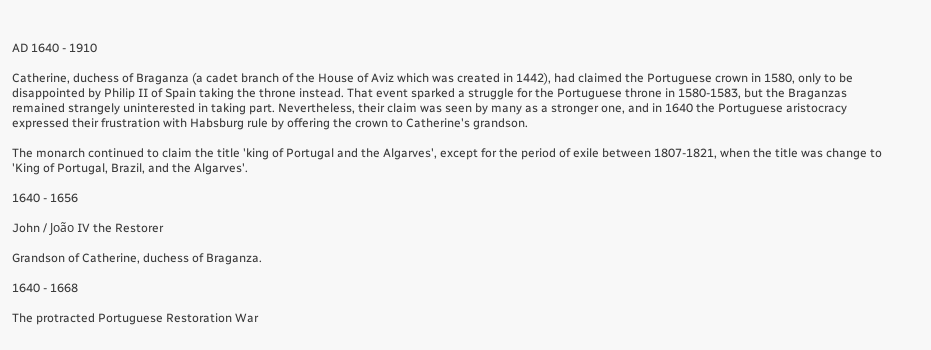AD 1640 - 1910

Catherine, duchess of Braganza (a cadet branch of the House of Aviz which was created in 1442), had claimed the Portuguese crown in 1580, only to be disappointed by Philip II of Spain taking the throne instead. That event sparked a struggle for the Portuguese throne in 1580-1583, but the Braganzas remained strangely uninterested in taking part. Nevertheless, their claim was seen by many as a stronger one, and in 1640 the Portuguese aristocracy expressed their frustration with Habsburg rule by offering the crown to Catherine's grandson.

The monarch continued to claim the title 'king of Portugal and the Algarves', except for the period of exile between 1807-1821, when the title was change to 'King of Portugal, Brazil, and the Algarves'.

1640 - 1656

John / João IV the Restorer

Grandson of Catherine, duchess of Braganza.

1640 - 1668

The protracted Portuguese Restoration War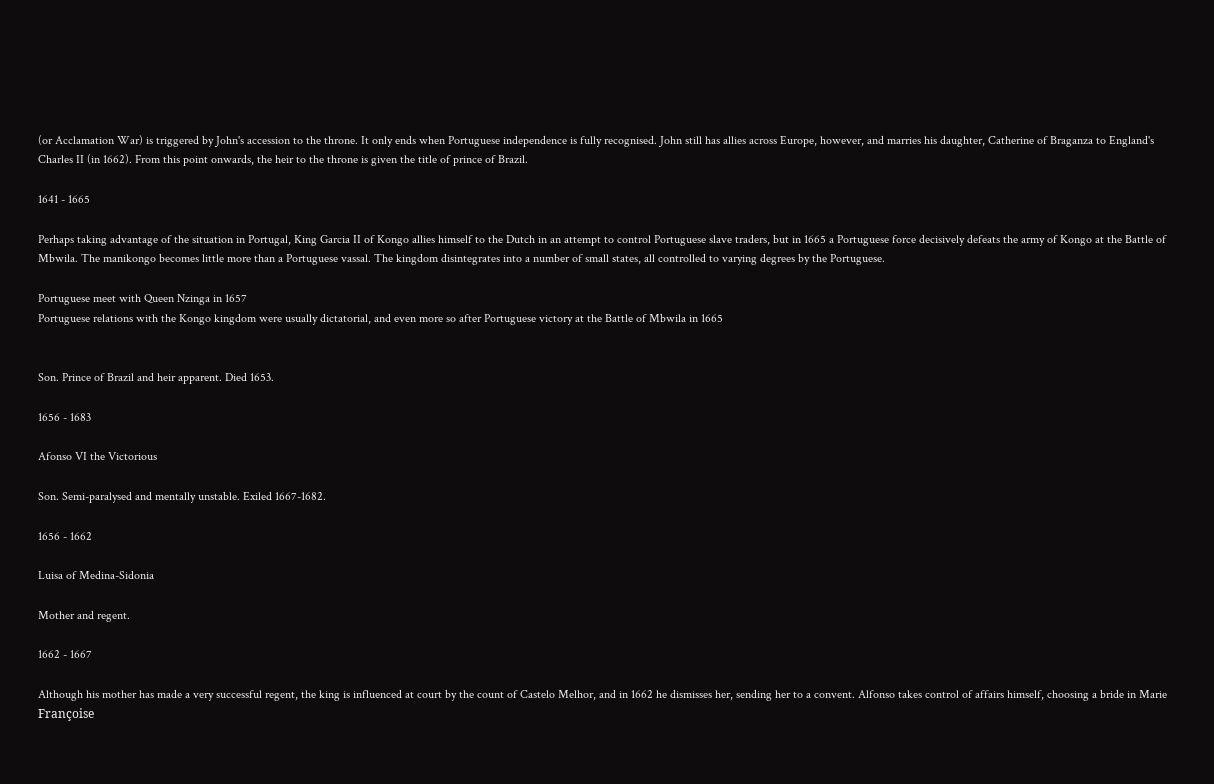(or Acclamation War) is triggered by John's accession to the throne. It only ends when Portuguese independence is fully recognised. John still has allies across Europe, however, and marries his daughter, Catherine of Braganza to England's Charles II (in 1662). From this point onwards, the heir to the throne is given the title of prince of Brazil.

1641 - 1665

Perhaps taking advantage of the situation in Portugal, King Garcia II of Kongo allies himself to the Dutch in an attempt to control Portuguese slave traders, but in 1665 a Portuguese force decisively defeats the army of Kongo at the Battle of Mbwila. The manikongo becomes little more than a Portuguese vassal. The kingdom disintegrates into a number of small states, all controlled to varying degrees by the Portuguese.

Portuguese meet with Queen Nzinga in 1657
Portuguese relations with the Kongo kingdom were usually dictatorial, and even more so after Portuguese victory at the Battle of Mbwila in 1665


Son. Prince of Brazil and heir apparent. Died 1653.

1656 - 1683

Afonso VI the Victorious

Son. Semi-paralysed and mentally unstable. Exiled 1667-1682.

1656 - 1662

Luisa of Medina-Sidonia

Mother and regent.

1662 - 1667

Although his mother has made a very successful regent, the king is influenced at court by the count of Castelo Melhor, and in 1662 he dismisses her, sending her to a convent. Alfonso takes control of affairs himself, choosing a bride in Marie Françoise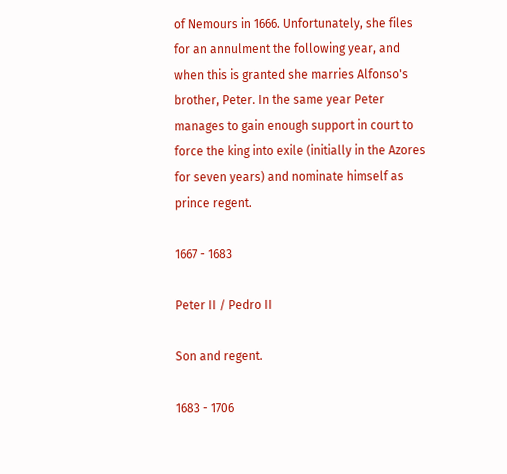of Nemours in 1666. Unfortunately, she files for an annulment the following year, and when this is granted she marries Alfonso's brother, Peter. In the same year Peter manages to gain enough support in court to force the king into exile (initially in the Azores for seven years) and nominate himself as prince regent.

1667 - 1683

Peter II / Pedro II

Son and regent.

1683 - 1706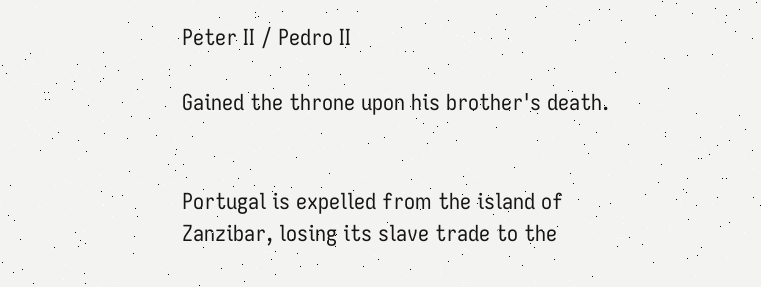Peter II / Pedro II

Gained the throne upon his brother's death.


Portugal is expelled from the island of Zanzibar, losing its slave trade to the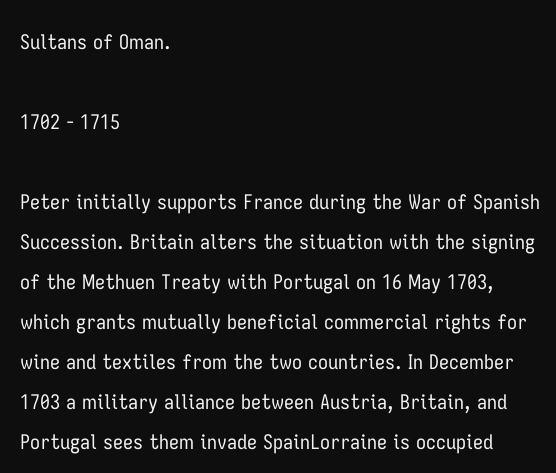Sultans of Oman.

1702 - 1715

Peter initially supports France during the War of Spanish Succession. Britain alters the situation with the signing of the Methuen Treaty with Portugal on 16 May 1703, which grants mutually beneficial commercial rights for wine and textiles from the two countries. In December 1703 a military alliance between Austria, Britain, and Portugal sees them invade SpainLorraine is occupied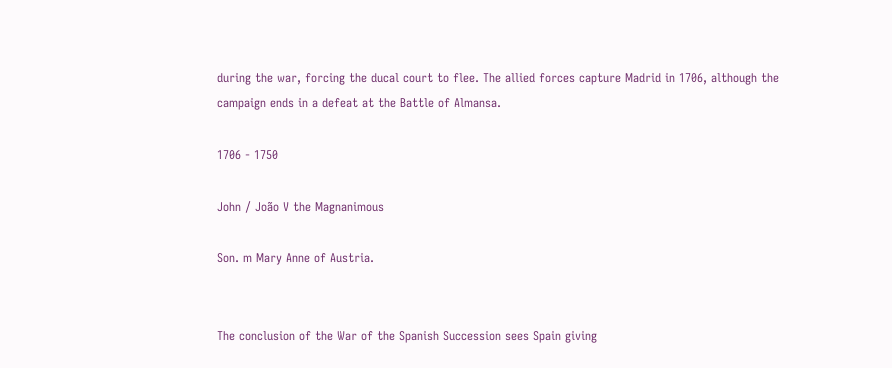during the war, forcing the ducal court to flee. The allied forces capture Madrid in 1706, although the campaign ends in a defeat at the Battle of Almansa.

1706 - 1750

John / João V the Magnanimous

Son. m Mary Anne of Austria.


The conclusion of the War of the Spanish Succession sees Spain giving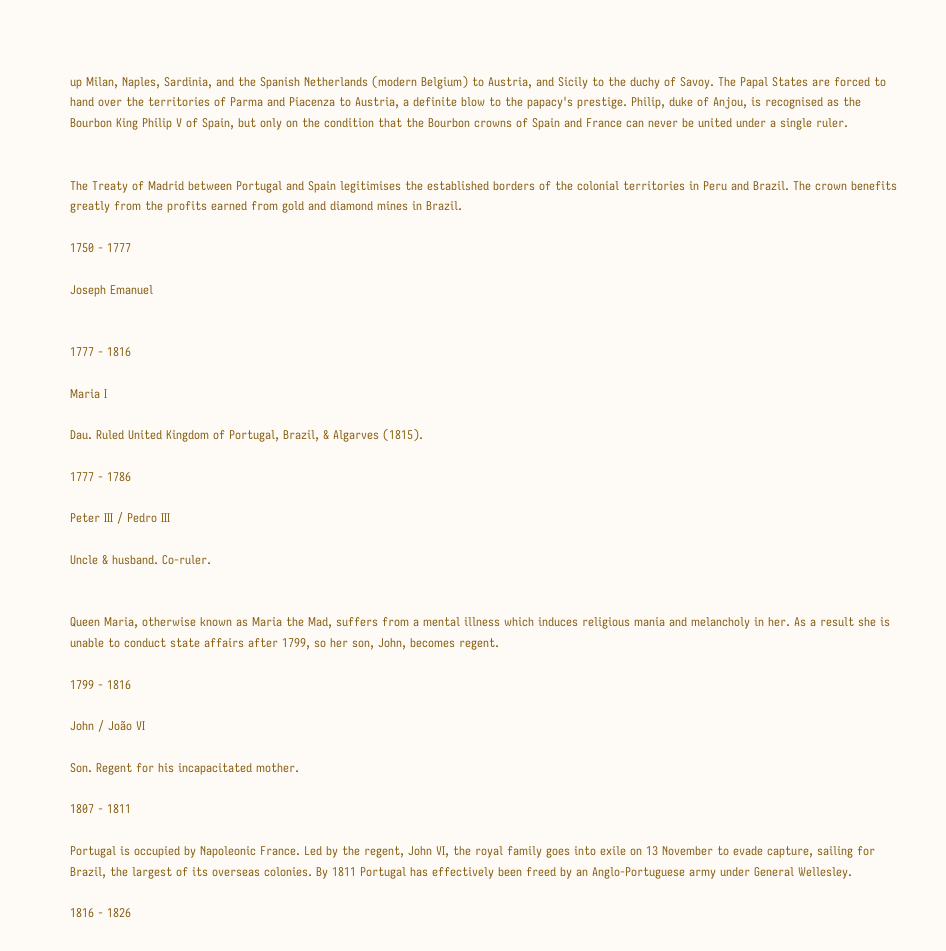up Milan, Naples, Sardinia, and the Spanish Netherlands (modern Belgium) to Austria, and Sicily to the duchy of Savoy. The Papal States are forced to hand over the territories of Parma and Piacenza to Austria, a definite blow to the papacy's prestige. Philip, duke of Anjou, is recognised as the Bourbon King Philip V of Spain, but only on the condition that the Bourbon crowns of Spain and France can never be united under a single ruler.


The Treaty of Madrid between Portugal and Spain legitimises the established borders of the colonial territories in Peru and Brazil. The crown benefits greatly from the profits earned from gold and diamond mines in Brazil.

1750 - 1777

Joseph Emanuel


1777 - 1816

Maria I

Dau. Ruled United Kingdom of Portugal, Brazil, & Algarves (1815).

1777 - 1786

Peter III / Pedro III

Uncle & husband. Co-ruler.


Queen Maria, otherwise known as Maria the Mad, suffers from a mental illness which induces religious mania and melancholy in her. As a result she is unable to conduct state affairs after 1799, so her son, John, becomes regent.

1799 - 1816

John / João VI

Son. Regent for his incapacitated mother.

1807 - 1811

Portugal is occupied by Napoleonic France. Led by the regent, John VI, the royal family goes into exile on 13 November to evade capture, sailing for Brazil, the largest of its overseas colonies. By 1811 Portugal has effectively been freed by an Anglo-Portuguese army under General Wellesley.

1816 - 1826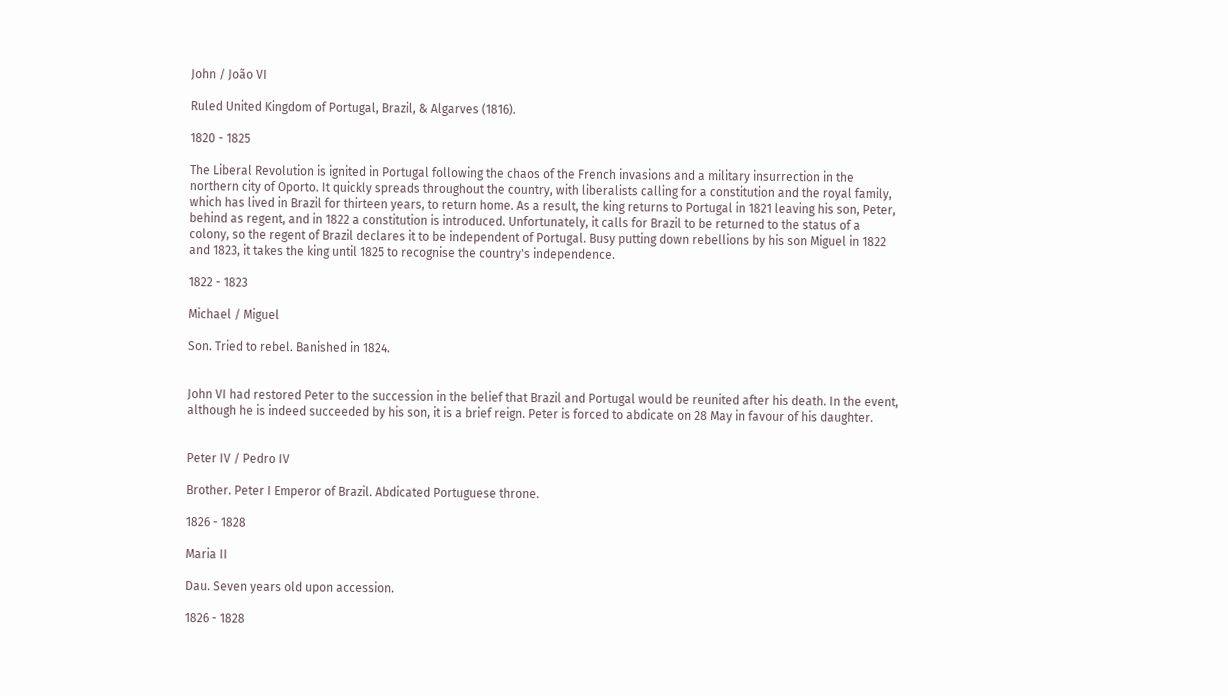John / João VI

Ruled United Kingdom of Portugal, Brazil, & Algarves (1816).

1820 - 1825

The Liberal Revolution is ignited in Portugal following the chaos of the French invasions and a military insurrection in the northern city of Oporto. It quickly spreads throughout the country, with liberalists calling for a constitution and the royal family, which has lived in Brazil for thirteen years, to return home. As a result, the king returns to Portugal in 1821 leaving his son, Peter, behind as regent, and in 1822 a constitution is introduced. Unfortunately, it calls for Brazil to be returned to the status of a colony, so the regent of Brazil declares it to be independent of Portugal. Busy putting down rebellions by his son Miguel in 1822 and 1823, it takes the king until 1825 to recognise the country's independence.

1822 - 1823

Michael / Miguel

Son. Tried to rebel. Banished in 1824.


John VI had restored Peter to the succession in the belief that Brazil and Portugal would be reunited after his death. In the event, although he is indeed succeeded by his son, it is a brief reign. Peter is forced to abdicate on 28 May in favour of his daughter.


Peter IV / Pedro IV

Brother. Peter I Emperor of Brazil. Abdicated Portuguese throne.

1826 - 1828

Maria II

Dau. Seven years old upon accession.

1826 - 1828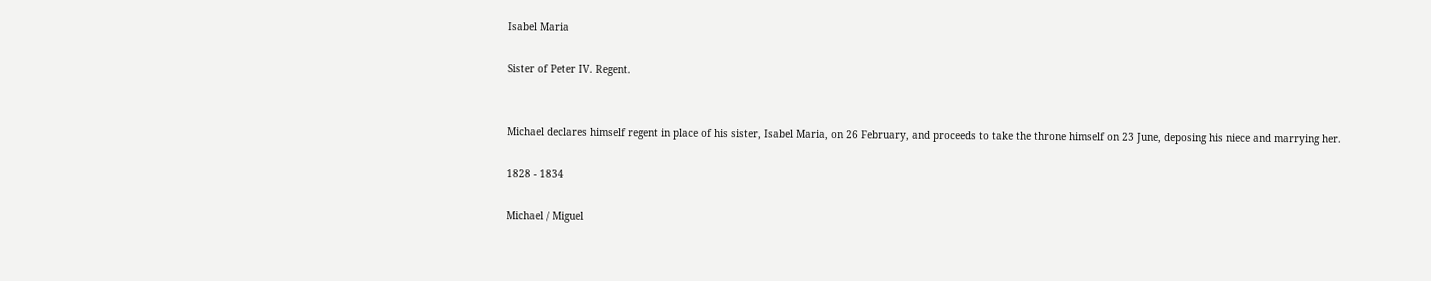Isabel Maria

Sister of Peter IV. Regent.


Michael declares himself regent in place of his sister, Isabel Maria, on 26 February, and proceeds to take the throne himself on 23 June, deposing his niece and marrying her.

1828 - 1834

Michael / Miguel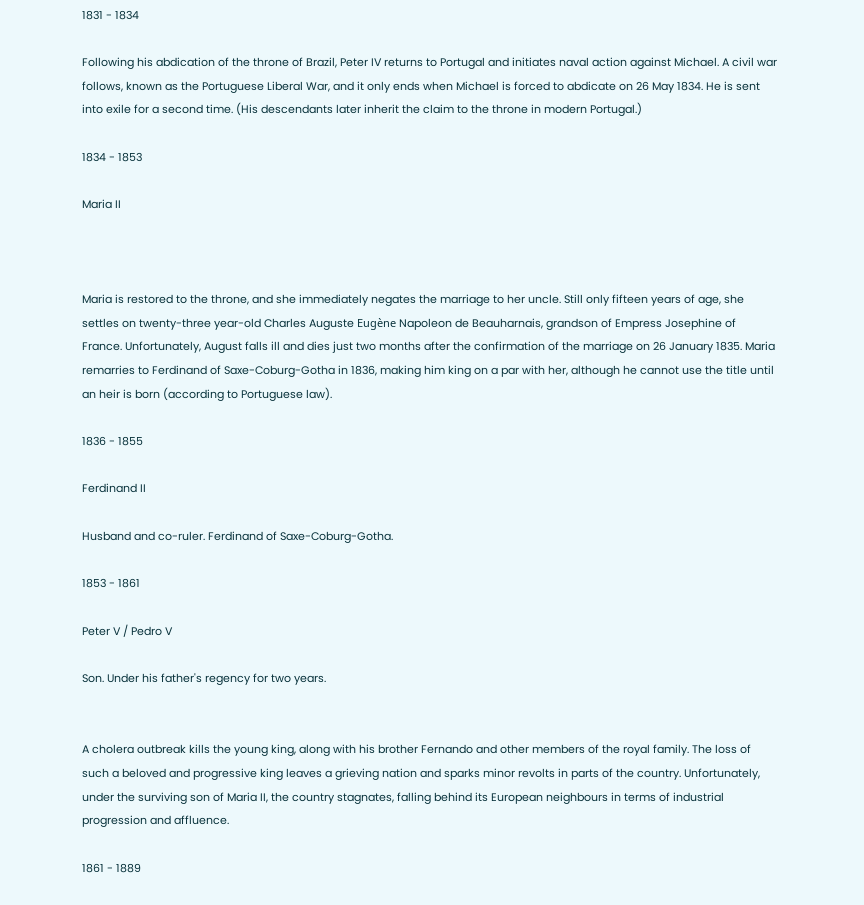1831 - 1834

Following his abdication of the throne of Brazil, Peter IV returns to Portugal and initiates naval action against Michael. A civil war follows, known as the Portuguese Liberal War, and it only ends when Michael is forced to abdicate on 26 May 1834. He is sent into exile for a second time. (His descendants later inherit the claim to the throne in modern Portugal.)

1834 - 1853

Maria II



Maria is restored to the throne, and she immediately negates the marriage to her uncle. Still only fifteen years of age, she settles on twenty-three year-old Charles Auguste Eugène Napoleon de Beauharnais, grandson of Empress Josephine of France. Unfortunately, August falls ill and dies just two months after the confirmation of the marriage on 26 January 1835. Maria remarries to Ferdinand of Saxe-Coburg-Gotha in 1836, making him king on a par with her, although he cannot use the title until an heir is born (according to Portuguese law).

1836 - 1855

Ferdinand II

Husband and co-ruler. Ferdinand of Saxe-Coburg-Gotha.

1853 - 1861

Peter V / Pedro V

Son. Under his father's regency for two years.


A cholera outbreak kills the young king, along with his brother Fernando and other members of the royal family. The loss of such a beloved and progressive king leaves a grieving nation and sparks minor revolts in parts of the country. Unfortunately, under the surviving son of Maria II, the country stagnates, falling behind its European neighbours in terms of industrial progression and affluence.

1861 - 1889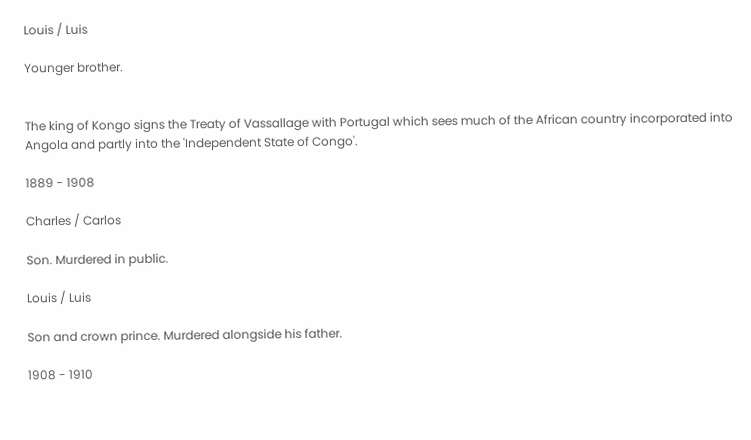Louis / Luis

Younger brother.


The king of Kongo signs the Treaty of Vassallage with Portugal which sees much of the African country incorporated into Angola and partly into the 'Independent State of Congo'.

1889 - 1908

Charles / Carlos

Son. Murdered in public.

Louis / Luis

Son and crown prince. Murdered alongside his father.

1908 - 1910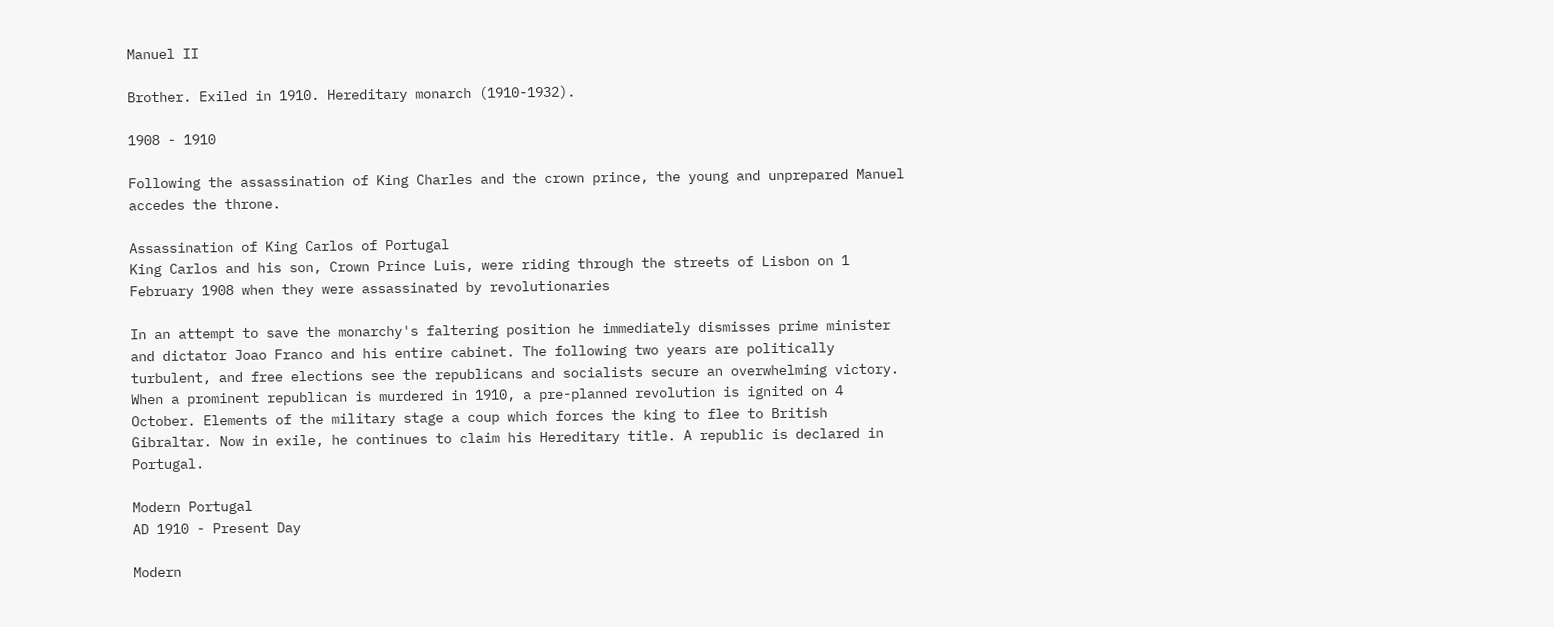Manuel II

Brother. Exiled in 1910. Hereditary monarch (1910-1932).

1908 - 1910

Following the assassination of King Charles and the crown prince, the young and unprepared Manuel accedes the throne.

Assassination of King Carlos of Portugal
King Carlos and his son, Crown Prince Luis, were riding through the streets of Lisbon on 1 February 1908 when they were assassinated by revolutionaries

In an attempt to save the monarchy's faltering position he immediately dismisses prime minister and dictator Joao Franco and his entire cabinet. The following two years are politically turbulent, and free elections see the republicans and socialists secure an overwhelming victory. When a prominent republican is murdered in 1910, a pre-planned revolution is ignited on 4 October. Elements of the military stage a coup which forces the king to flee to British Gibraltar. Now in exile, he continues to claim his Hereditary title. A republic is declared in Portugal.

Modern Portugal
AD 1910 - Present Day

Modern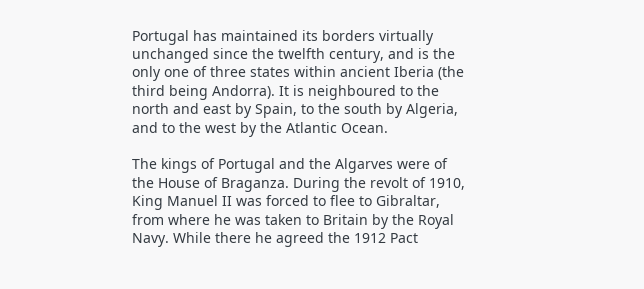Portugal has maintained its borders virtually unchanged since the twelfth century, and is the only one of three states within ancient Iberia (the third being Andorra). It is neighboured to the north and east by Spain, to the south by Algeria, and to the west by the Atlantic Ocean.

The kings of Portugal and the Algarves were of the House of Braganza. During the revolt of 1910, King Manuel II was forced to flee to Gibraltar, from where he was taken to Britain by the Royal Navy. While there he agreed the 1912 Pact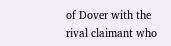of Dover with the rival claimant who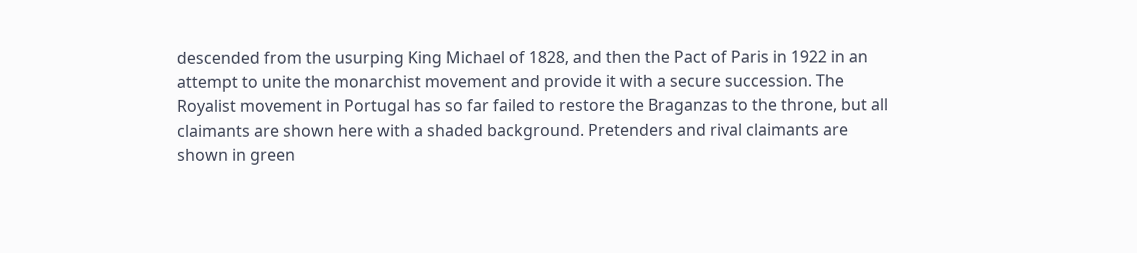descended from the usurping King Michael of 1828, and then the Pact of Paris in 1922 in an attempt to unite the monarchist movement and provide it with a secure succession. The Royalist movement in Portugal has so far failed to restore the Braganzas to the throne, but all claimants are shown here with a shaded background. Pretenders and rival claimants are shown in green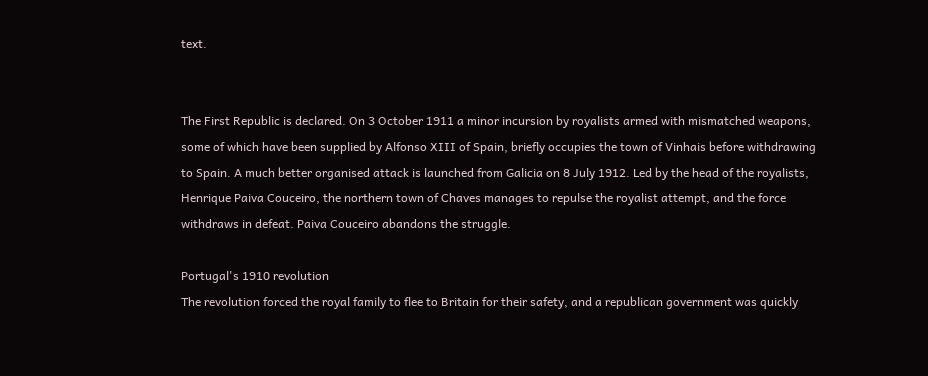text.


The First Republic is declared. On 3 October 1911 a minor incursion by royalists armed with mismatched weapons, some of which have been supplied by Alfonso XIII of Spain, briefly occupies the town of Vinhais before withdrawing to Spain. A much better organised attack is launched from Galicia on 8 July 1912. Led by the head of the royalists, Henrique Paiva Couceiro, the northern town of Chaves manages to repulse the royalist attempt, and the force withdraws in defeat. Paiva Couceiro abandons the struggle.

Portugal's 1910 revolution
The revolution forced the royal family to flee to Britain for their safety, and a republican government was quickly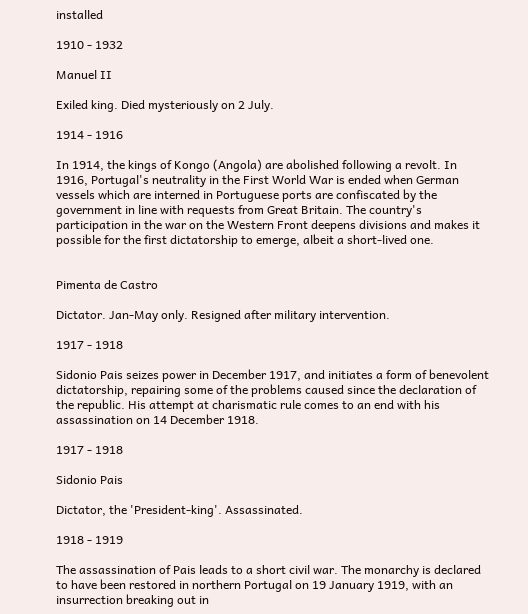installed

1910 - 1932

Manuel II

Exiled king. Died mysteriously on 2 July.

1914 - 1916

In 1914, the kings of Kongo (Angola) are abolished following a revolt. In 1916, Portugal's neutrality in the First World War is ended when German vessels which are interned in Portuguese ports are confiscated by the government in line with requests from Great Britain. The country's participation in the war on the Western Front deepens divisions and makes it possible for the first dictatorship to emerge, albeit a short-lived one.


Pimenta de Castro

Dictator. Jan-May only. Resigned after military intervention.

1917 - 1918

Sidonio Pais seizes power in December 1917, and initiates a form of benevolent dictatorship, repairing some of the problems caused since the declaration of the republic. His attempt at charismatic rule comes to an end with his assassination on 14 December 1918.

1917 - 1918

Sidonio Pais

Dictator, the 'President-king'. Assassinated.

1918 - 1919

The assassination of Pais leads to a short civil war. The monarchy is declared to have been restored in northern Portugal on 19 January 1919, with an insurrection breaking out in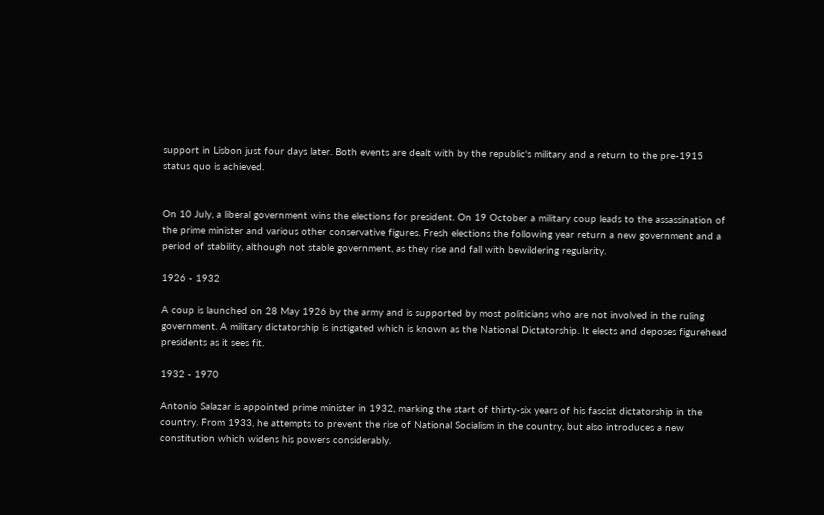support in Lisbon just four days later. Both events are dealt with by the republic's military and a return to the pre-1915 status quo is achieved.


On 10 July, a liberal government wins the elections for president. On 19 October a military coup leads to the assassination of the prime minister and various other conservative figures. Fresh elections the following year return a new government and a period of stability, although not stable government, as they rise and fall with bewildering regularity.

1926 - 1932

A coup is launched on 28 May 1926 by the army and is supported by most politicians who are not involved in the ruling government. A military dictatorship is instigated which is known as the National Dictatorship. It elects and deposes figurehead presidents as it sees fit.

1932 - 1970

Antonio Salazar is appointed prime minister in 1932, marking the start of thirty-six years of his fascist dictatorship in the country. From 1933, he attempts to prevent the rise of National Socialism in the country, but also introduces a new constitution which widens his powers considerably.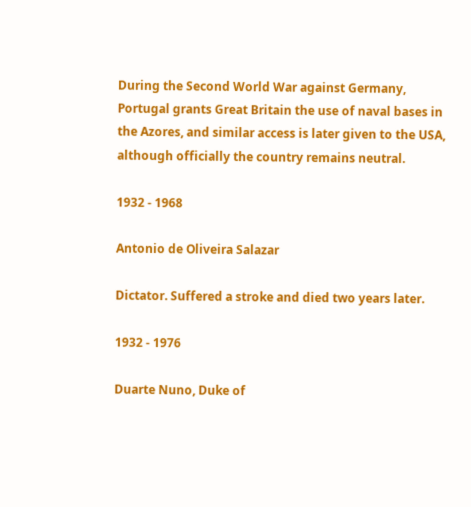During the Second World War against Germany, Portugal grants Great Britain the use of naval bases in the Azores, and similar access is later given to the USA, although officially the country remains neutral.

1932 - 1968

Antonio de Oliveira Salazar

Dictator. Suffered a stroke and died two years later.

1932 - 1976

Duarte Nuno, Duke of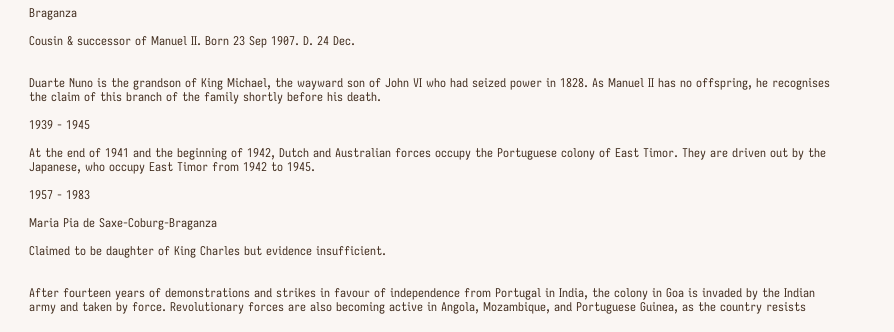Braganza

Cousin & successor of Manuel II. Born 23 Sep 1907. D. 24 Dec.


Duarte Nuno is the grandson of King Michael, the wayward son of John VI who had seized power in 1828. As Manuel II has no offspring, he recognises the claim of this branch of the family shortly before his death.

1939 - 1945

At the end of 1941 and the beginning of 1942, Dutch and Australian forces occupy the Portuguese colony of East Timor. They are driven out by the Japanese, who occupy East Timor from 1942 to 1945.

1957 - 1983

Maria Pia de Saxe-Coburg-Braganza

Claimed to be daughter of King Charles but evidence insufficient.


After fourteen years of demonstrations and strikes in favour of independence from Portugal in India, the colony in Goa is invaded by the Indian army and taken by force. Revolutionary forces are also becoming active in Angola, Mozambique, and Portuguese Guinea, as the country resists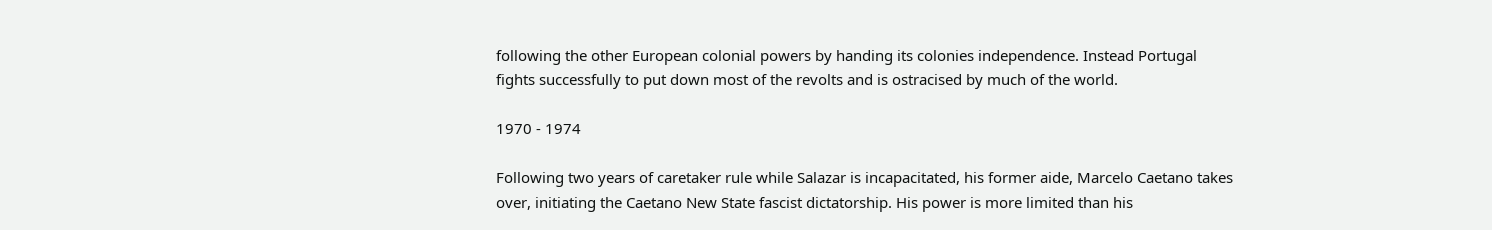following the other European colonial powers by handing its colonies independence. Instead Portugal fights successfully to put down most of the revolts and is ostracised by much of the world.

1970 - 1974

Following two years of caretaker rule while Salazar is incapacitated, his former aide, Marcelo Caetano takes over, initiating the Caetano New State fascist dictatorship. His power is more limited than his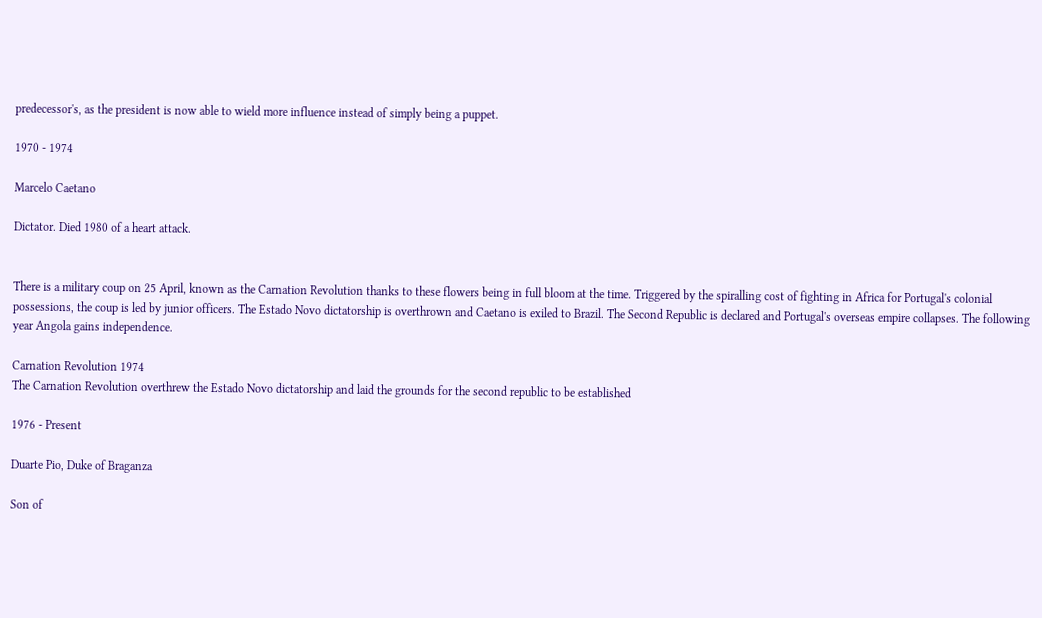predecessor's, as the president is now able to wield more influence instead of simply being a puppet.

1970 - 1974

Marcelo Caetano

Dictator. Died 1980 of a heart attack.


There is a military coup on 25 April, known as the Carnation Revolution thanks to these flowers being in full bloom at the time. Triggered by the spiralling cost of fighting in Africa for Portugal's colonial possessions, the coup is led by junior officers. The Estado Novo dictatorship is overthrown and Caetano is exiled to Brazil. The Second Republic is declared and Portugal's overseas empire collapses. The following year Angola gains independence.

Carnation Revolution 1974
The Carnation Revolution overthrew the Estado Novo dictatorship and laid the grounds for the second republic to be established

1976 - Present

Duarte Pio, Duke of Braganza

Son of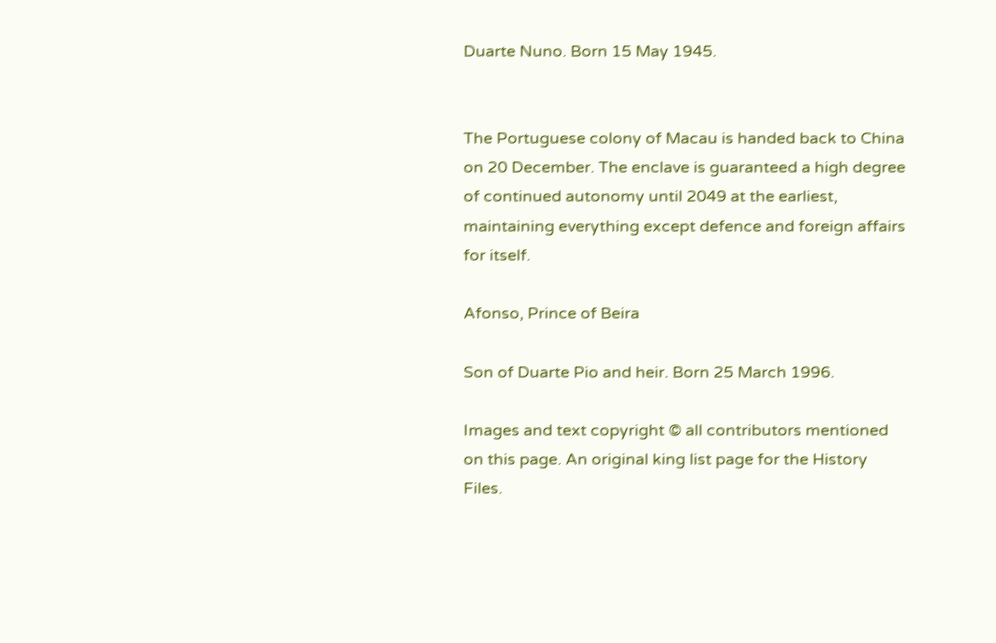Duarte Nuno. Born 15 May 1945.


The Portuguese colony of Macau is handed back to China on 20 December. The enclave is guaranteed a high degree of continued autonomy until 2049 at the earliest, maintaining everything except defence and foreign affairs for itself.

Afonso, Prince of Beira

Son of Duarte Pio and heir. Born 25 March 1996.

Images and text copyright © all contributors mentioned on this page. An original king list page for the History Files.